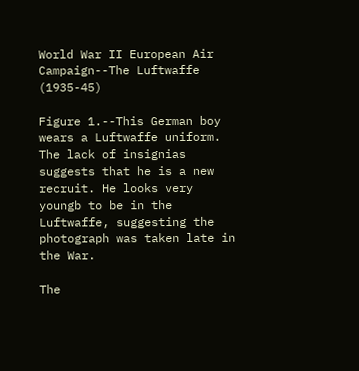World War II European Air Campaign--The Luftwaffe (1935-45)

Figure 1.--This German boy wears a Luftwaffe uniform. The lack of insignias suggests that he is a new recruit. He looks very youngb to be in the Luftwaffe, suggesting the photograph was taken late in the War.

The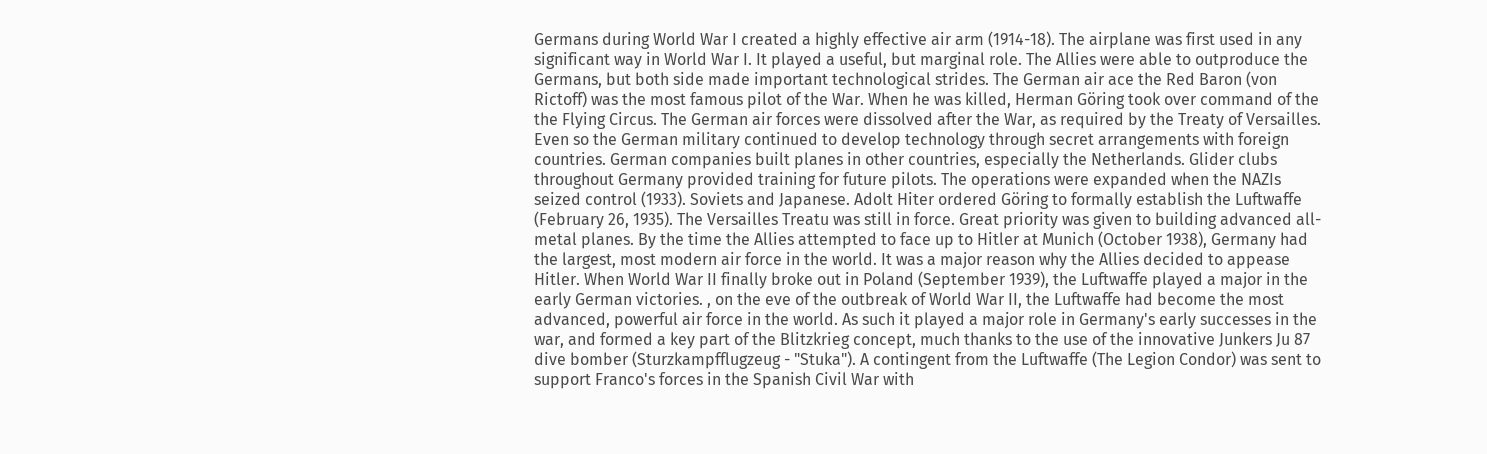Germans during World War I created a highly effective air arm (1914-18). The airplane was first used in any significant way in World War I. It played a useful, but marginal role. The Allies were able to outproduce the Germans, but both side made important technological strides. The German air ace the Red Baron (von Rictoff) was the most famous pilot of the War. When he was killed, Herman Göring took over command of the the Flying Circus. The German air forces were dissolved after the War, as required by the Treaty of Versailles. Even so the German military continued to develop technology through secret arrangements with foreign countries. German companies built planes in other countries, especially the Netherlands. Glider clubs throughout Germany provided training for future pilots. The operations were expanded when the NAZIs seized control (1933). Soviets and Japanese. Adolt Hiter ordered Göring to formally establish the Luftwaffe (February 26, 1935). The Versailles Treatu was still in force. Great priority was given to building advanced all-metal planes. By the time the Allies attempted to face up to Hitler at Munich (October 1938), Germany had the largest, most modern air force in the world. It was a major reason why the Allies decided to appease Hitler. When World War II finally broke out in Poland (September 1939), the Luftwaffe played a major in the early German victories. , on the eve of the outbreak of World War II, the Luftwaffe had become the most advanced, powerful air force in the world. As such it played a major role in Germany's early successes in the war, and formed a key part of the Blitzkrieg concept, much thanks to the use of the innovative Junkers Ju 87 dive bomber (Sturzkampfflugzeug - "Stuka"). A contingent from the Luftwaffe (The Legion Condor) was sent to support Franco's forces in the Spanish Civil War with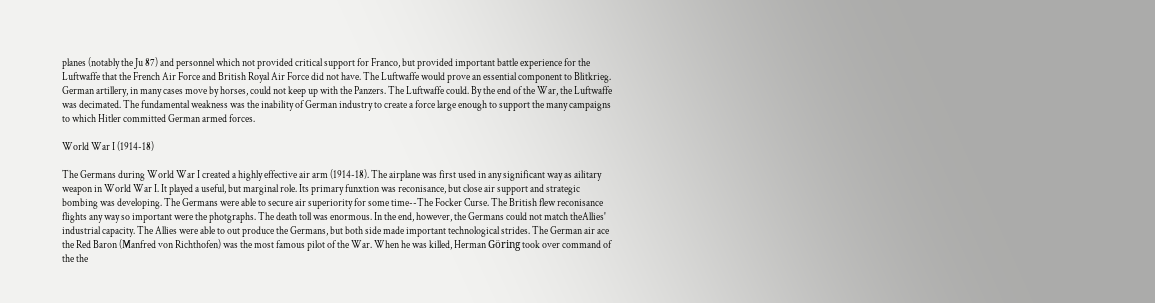planes (notably the Ju 87) and personnel which not provided critical support for Franco, but provided important battle experience for the Luftwaffe that the French Air Force and British Royal Air Force did not have. The Luftwaffe would prove an essential component to Blitkrieg. German artillery, in many cases move by horses, could not keep up with the Panzers. The Luftwaffe could. By the end of the War, the Luftwaffe was decimated. The fundamental weakness was the inability of German industry to create a force large enough to support the many campaigns to which Hitler committed German armed forces.

World War I (1914-18)

The Germans during World War I created a highly effective air arm (1914-18). The airplane was first used in any significant way as ailitary weapon in World War I. It played a useful, but marginal role. Its primary funxtion was reconisance, but close air support and strategic bombing was developing. The Germans were able to secure air superiority for some time--The Focker Curse. The British flew reconisance flights any way so important were the photgraphs. The death toll was enormous. In the end, however, the Germans could not match theAllies' industrial capacity. The Allies were able to out produce the Germans, but both side made important technological strides. The German air ace the Red Baron (Manfred von Richthofen) was the most famous pilot of the War. When he was killed, Herman Göring took over command of the the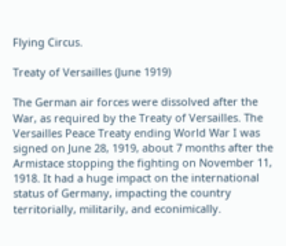Flying Circus.

Treaty of Versailles (June 1919)

The German air forces were dissolved after the War, as required by the Treaty of Versailles. The Versailles Peace Treaty ending World War I was signed on June 28, 1919, about 7 months after the Armistace stopping the fighting on November 11, 1918. It had a huge impact on the international status of Germany, impacting the country territorially, militarily, and econimically.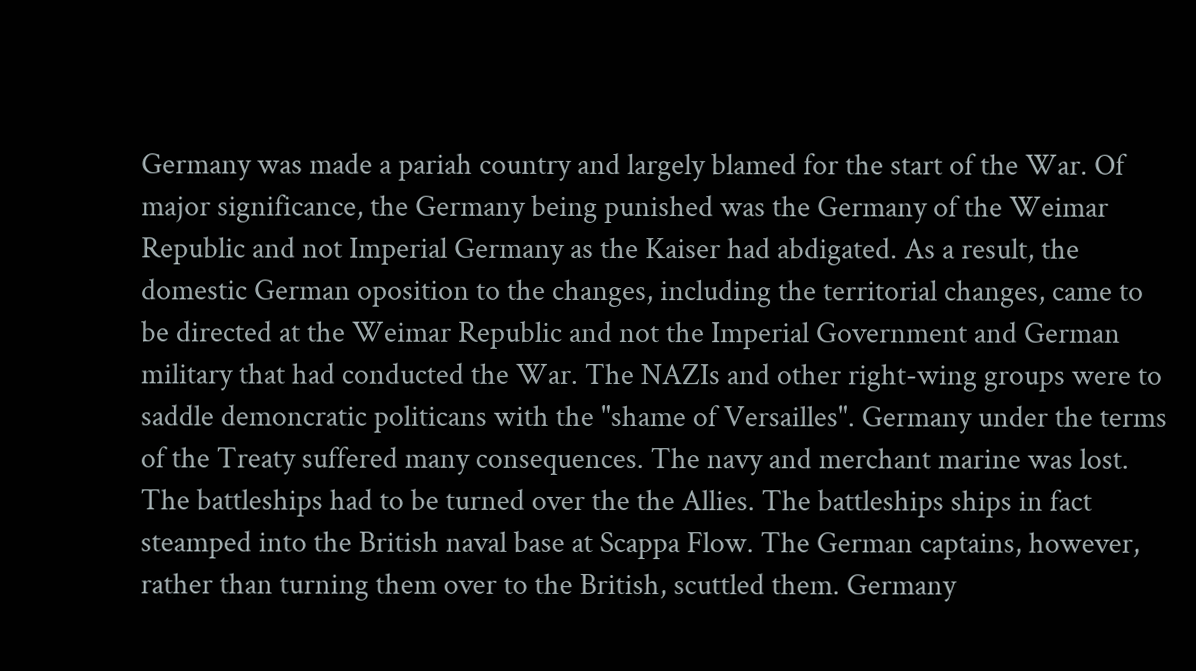Germany was made a pariah country and largely blamed for the start of the War. Of major significance, the Germany being punished was the Germany of the Weimar Republic and not Imperial Germany as the Kaiser had abdigated. As a result, the domestic German oposition to the changes, including the territorial changes, came to be directed at the Weimar Republic and not the Imperial Government and German military that had conducted the War. The NAZIs and other right-wing groups were to saddle demoncratic politicans with the "shame of Versailles". Germany under the terms of the Treaty suffered many consequences. The navy and merchant marine was lost. The battleships had to be turned over the the Allies. The battleships ships in fact steamped into the British naval base at Scappa Flow. The German captains, however, rather than turning them over to the British, scuttled them. Germany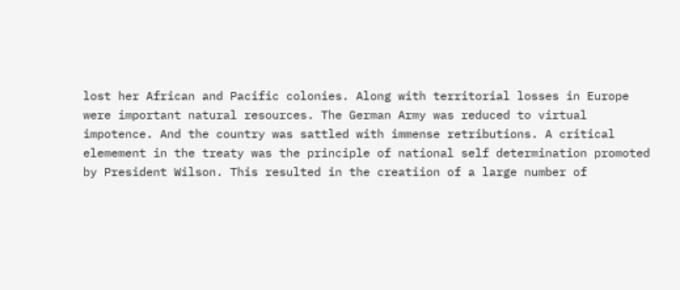lost her African and Pacific colonies. Along with territorial losses in Europe were important natural resources. The German Army was reduced to virtual impotence. And the country was sattled with immense retributions. A critical elemement in the treaty was the principle of national self determination promoted by President Wilson. This resulted in the creatiion of a large number of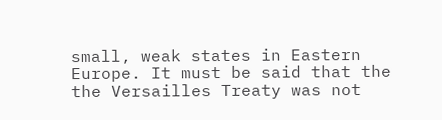small, weak states in Eastern Europe. It must be said that the the Versailles Treaty was not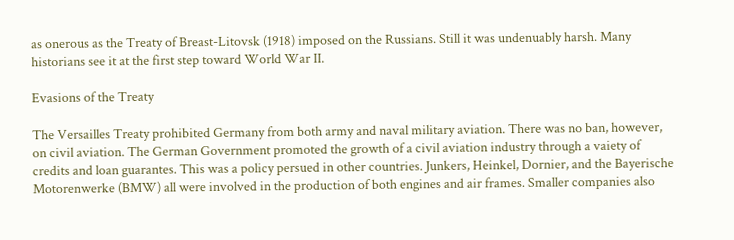as onerous as the Treaty of Breast-Litovsk (1918) imposed on the Russians. Still it was undenuably harsh. Many historians see it at the first step toward World War II.

Evasions of the Treaty

The Versailles Treaty prohibited Germany from both army and naval military aviation. There was no ban, however, on civil aviation. The German Government promoted the growth of a civil aviation industry through a vaiety of credits and loan guarantes. This was a policy persued in other countries. Junkers, Heinkel, Dornier, and the Bayerische Motorenwerke (BMW) all were involved in the production of both engines and air frames. Smaller companies also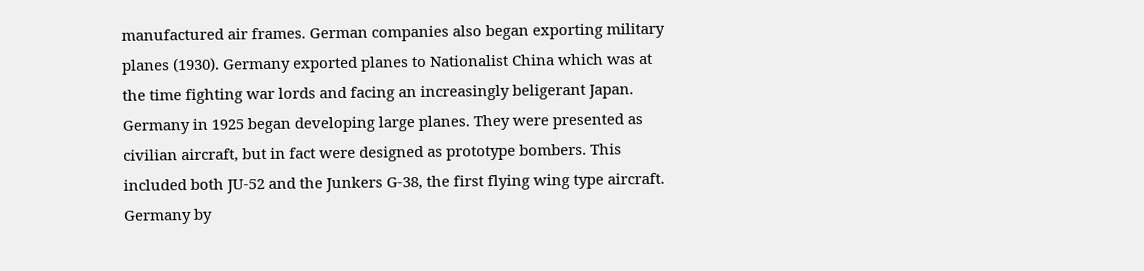manufactured air frames. German companies also began exporting military planes (1930). Germany exported planes to Nationalist China which was at the time fighting war lords and facing an increasingly beligerant Japan. Germany in 1925 began developing large planes. They were presented as civilian aircraft, but in fact were designed as prototype bombers. This included both JU-52 and the Junkers G-38, the first flying wing type aircraft. Germany by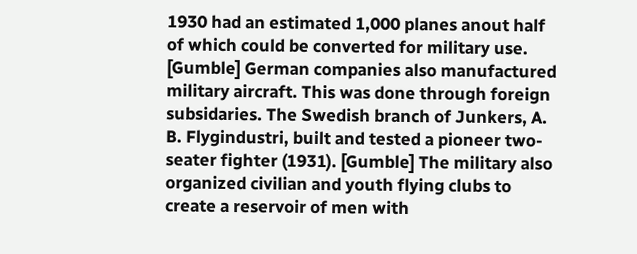1930 had an estimated 1,000 planes anout half of which could be converted for military use. [Gumble] German companies also manufactured military aircraft. This was done through foreign subsidaries. The Swedish branch of Junkers, A. B. Flygindustri, built and tested a pioneer two-seater fighter (1931). [Gumble] The military also organized civilian and youth flying clubs to create a reservoir of men with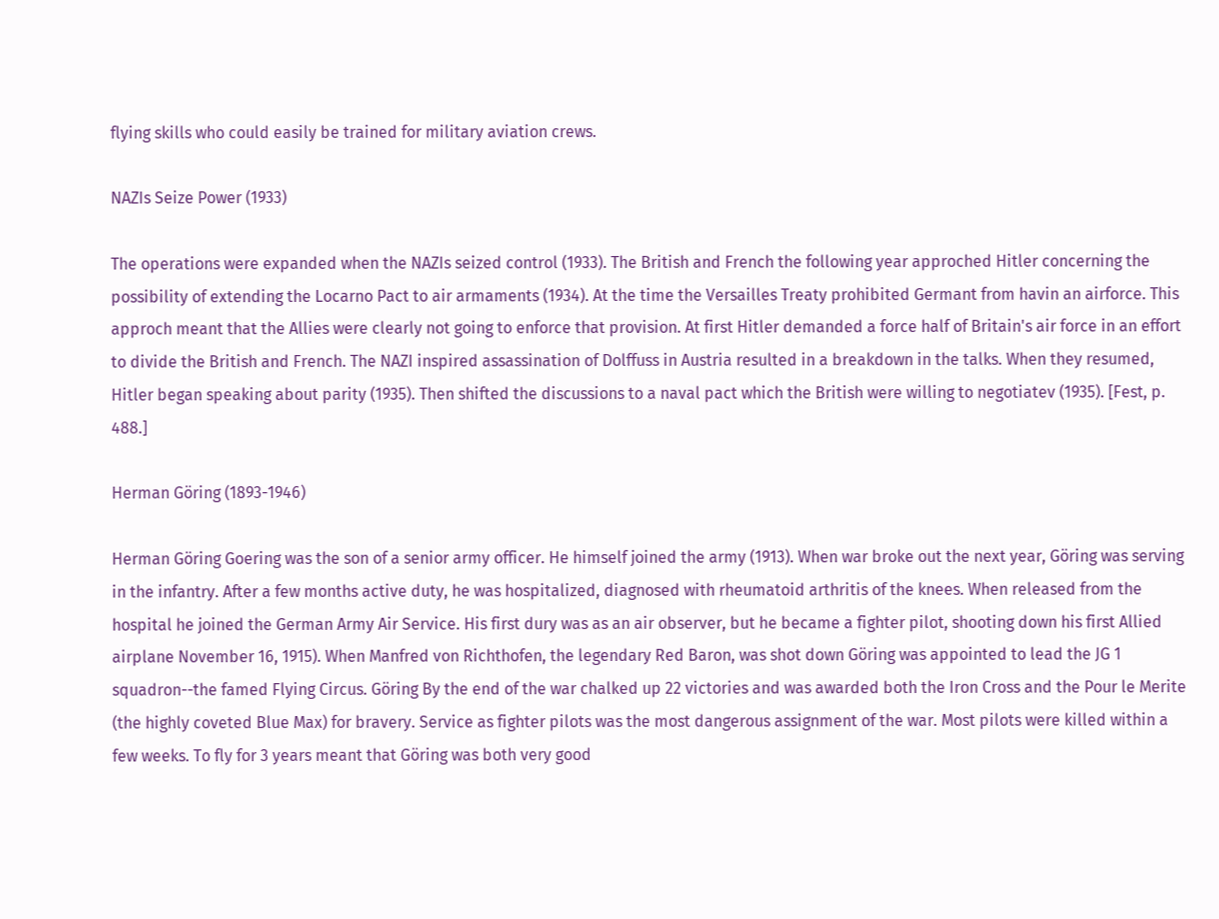flying skills who could easily be trained for military aviation crews.

NAZIs Seize Power (1933)

The operations were expanded when the NAZIs seized control (1933). The British and French the following year approched Hitler concerning the possibility of extending the Locarno Pact to air armaments (1934). At the time the Versailles Treaty prohibited Germant from havin an airforce. This approch meant that the Allies were clearly not going to enforce that provision. At first Hitler demanded a force half of Britain's air force in an effort to divide the British and French. The NAZI inspired assassination of Dolffuss in Austria resulted in a breakdown in the talks. When they resumed, Hitler began speaking about parity (1935). Then shifted the discussions to a naval pact which the British were willing to negotiatev (1935). [Fest, p. 488.]

Herman Göring (1893-1946)

Herman Göring Goering was the son of a senior army officer. He himself joined the army (1913). When war broke out the next year, Göring was serving in the infantry. After a few months active duty, he was hospitalized, diagnosed with rheumatoid arthritis of the knees. When released from the hospital he joined the German Army Air Service. His first dury was as an air observer, but he became a fighter pilot, shooting down his first Allied airplane November 16, 1915). When Manfred von Richthofen, the legendary Red Baron, was shot down Göring was appointed to lead the JG 1 squadron--the famed Flying Circus. Göring By the end of the war chalked up 22 victories and was awarded both the Iron Cross and the Pour le Merite (the highly coveted Blue Max) for bravery. Service as fighter pilots was the most dangerous assignment of the war. Most pilots were killed within a few weeks. To fly for 3 years meant that Göring was both very good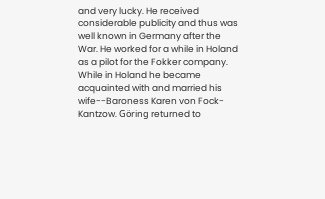and very lucky. He received considerable publicity and thus was well known in Germany after the War. He worked for a while in Holand as a pilot for the Fokker company. While in Holand he became acquainted with and married his wife--Baroness Karen von Fock-Kantzow. Göring returned to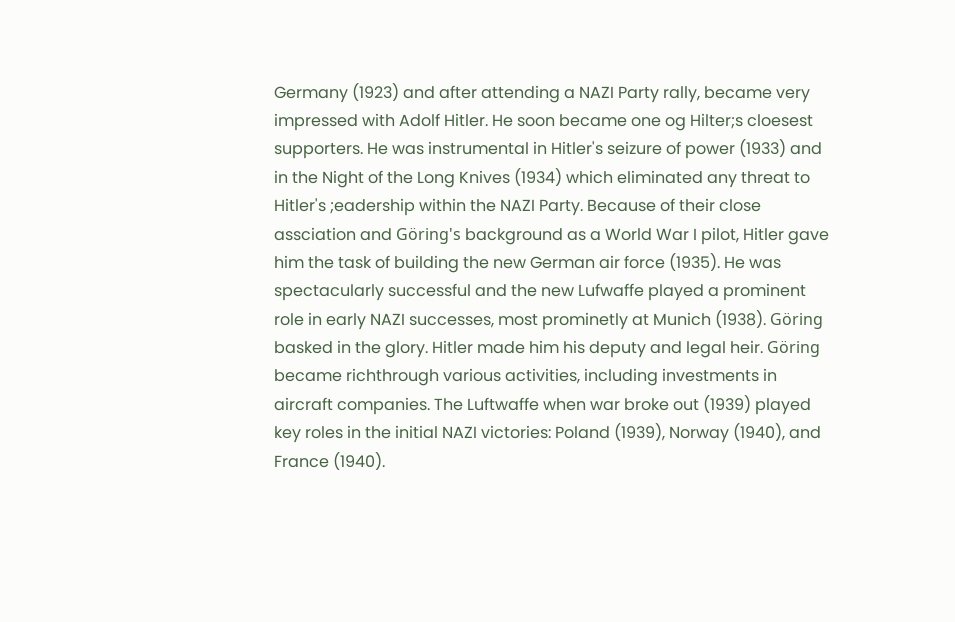Germany (1923) and after attending a NAZI Party rally, became very impressed with Adolf Hitler. He soon became one og Hilter;s cloesest supporters. He was instrumental in Hitler's seizure of power (1933) and in the Night of the Long Knives (1934) which eliminated any threat to Hitler's ;eadership within the NAZI Party. Because of their close assciation and Göring's background as a World War I pilot, Hitler gave him the task of building the new German air force (1935). He was spectacularly successful and the new Lufwaffe played a prominent role in early NAZI successes, most prominetly at Munich (1938). Göring basked in the glory. Hitler made him his deputy and legal heir. Göring became richthrough various activities, including investments in aircraft companies. The Luftwaffe when war broke out (1939) played key roles in the initial NAZI victories: Poland (1939), Norway (1940), and France (1940).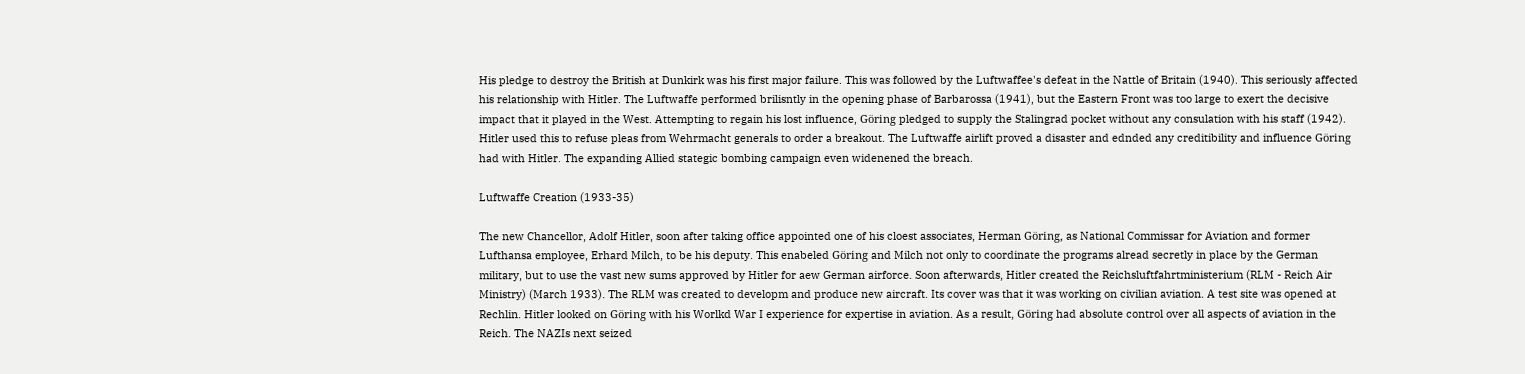His pledge to destroy the British at Dunkirk was his first major failure. This was followed by the Luftwaffee's defeat in the Nattle of Britain (1940). This seriously affected his relationship with Hitler. The Luftwaffe performed brilisntly in the opening phase of Barbarossa (1941), but the Eastern Front was too large to exert the decisive impact that it played in the West. Attempting to regain his lost influence, Göring pledged to supply the Stalingrad pocket without any consulation with his staff (1942). Hitler used this to refuse pleas from Wehrmacht generals to order a breakout. The Luftwaffe airlift proved a disaster and ednded any creditibility and influence Göring had with Hitler. The expanding Allied stategic bombing campaign even widenened the breach.

Luftwaffe Creation (1933-35)

The new Chancellor, Adolf Hitler, soon after taking office appointed one of his cloest associates, Herman Göring, as National Commissar for Aviation and former Lufthansa employee, Erhard Milch, to be his deputy. This enabeled Göring and Milch not only to coordinate the programs alread secretly in place by the German military, but to use the vast new sums approved by Hitler for aew German airforce. Soon afterwards, Hitler created the Reichsluftfahrtministerium (RLM - Reich Air Ministry) (March 1933). The RLM was created to developm and produce new aircraft. Its cover was that it was working on civilian aviation. A test site was opened at Rechlin. Hitler looked on Göring with his Worlkd War I experience for expertise in aviation. As a result, Göring had absolute control over all aspects of aviation in the Reich. The NAZIs next seized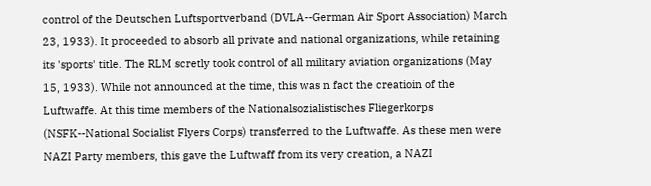control of the Deutschen Luftsportverband (DVLA--German Air Sport Association) March 23, 1933). It proceeded to absorb all private and national organizations, while retaining its 'sports' title. The RLM scretly took control of all military aviation organizations (May 15, 1933). While not announced at the time, this was n fact the creatioin of the Luftwaffe. At this time members of the Nationalsozialistisches Fliegerkorps (NSFK--National Socialist Flyers Corps) transferred to the Luftwaffe. As these men were NAZI Party members, this gave the Luftwaff from its very creation, a NAZI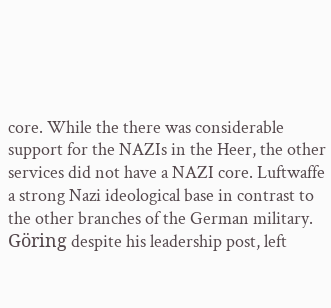core. While the there was considerable support for the NAZIs in the Heer, the other services did not have a NAZI core. Luftwaffe a strong Nazi ideological base in contrast to the other branches of the German military. Göring despite his leadership post, left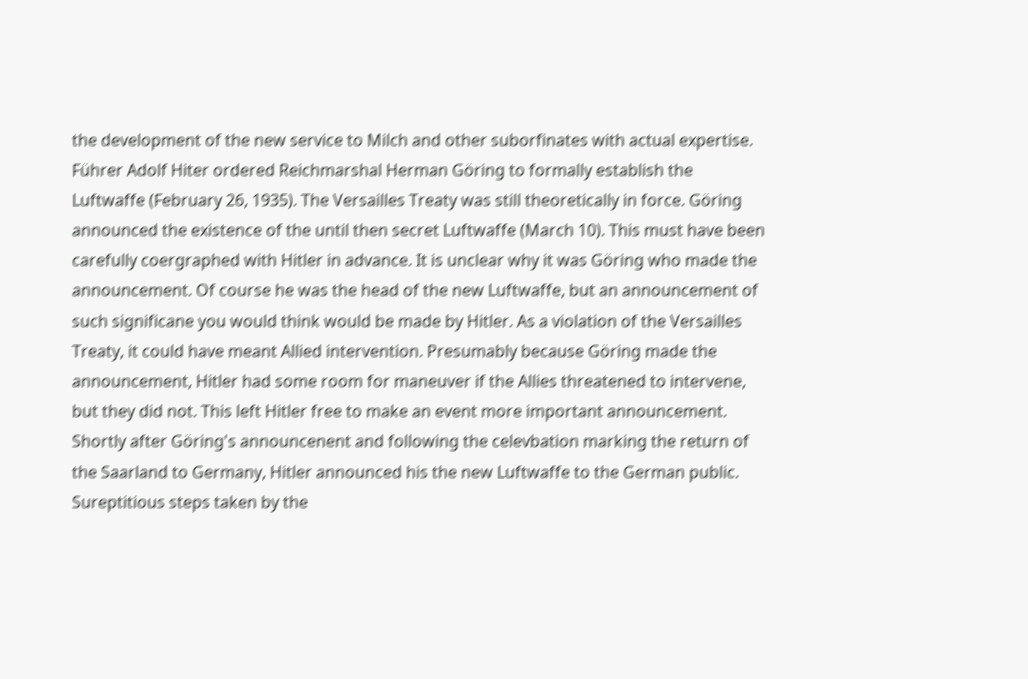the development of the new service to Milch and other suborfinates with actual expertise. Führer Adolf Hiter ordered Reichmarshal Herman Göring to formally establish the Luftwaffe (February 26, 1935). The Versailles Treaty was still theoretically in force. Göring announced the existence of the until then secret Luftwaffe (March 10). This must have been carefully coergraphed with Hitler in advance. It is unclear why it was Göring who made the announcement. Of course he was the head of the new Luftwaffe, but an announcement of such significane you would think would be made by Hitler. As a violation of the Versailles Treaty, it could have meant Allied intervention. Presumably because Göring made the announcement, Hitler had some room for maneuver if the Allies threatened to intervene, but they did not. This left Hitler free to make an event more important announcement. Shortly after Göring's announcenent and following the celevbation marking the return of the Saarland to Germany, Hitler announced his the new Luftwaffe to the German public. Sureptitious steps taken by the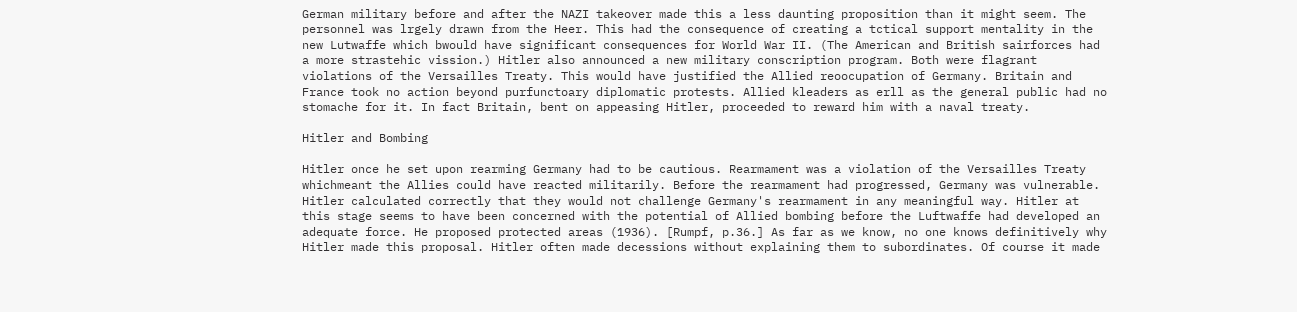German military before and after the NAZI takeover made this a less daunting proposition than it might seem. The personnel was lrgely drawn from the Heer. This had the consequence of creating a tctical support mentality in the new Lutwaffe which bwould have significant consequences for World War II. (The American and British sairforces had a more strastehic vission.) Hitler also announced a new military conscription program. Both were flagrant violations of the Versailles Treaty. This would have justified the Allied reoocupation of Germany. Britain and France took no action beyond purfunctoary diplomatic protests. Allied kleaders as erll as the general public had no stomache for it. In fact Britain, bent on appeasing Hitler, proceeded to reward him with a naval treaty.

Hitler and Bombing

Hitler once he set upon rearming Germany had to be cautious. Rearmament was a violation of the Versailles Treaty whichmeant the Allies could have reacted militarily. Before the rearmament had progressed, Germany was vulnerable. Hitler calculated correctly that they would not challenge Germany's rearmament in any meaningful way. Hitler at this stage seems to have been concerned with the potential of Allied bombing before the Luftwaffe had developed an adequate force. He proposed protected areas (1936). [Rumpf, p.36.] As far as we know, no one knows definitively why Hitler made this proposal. Hitler often made decessions without explaining them to subordinates. Of course it made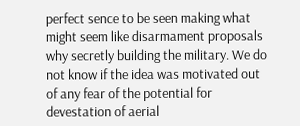perfect sence to be seen making what might seem like disarmament proposals why secretly building the military. We do not know if the idea was motivated out of any fear of the potential for devestation of aerial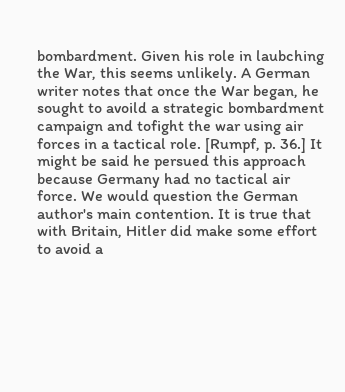bombardment. Given his role in laubching the War, this seems unlikely. A German writer notes that once the War began, he sought to avoild a strategic bombardment campaign and tofight the war using air forces in a tactical role. [Rumpf, p. 36.] It might be said he persued this approach because Germany had no tactical air force. We would question the German author's main contention. It is true that with Britain, Hitler did make some effort to avoid a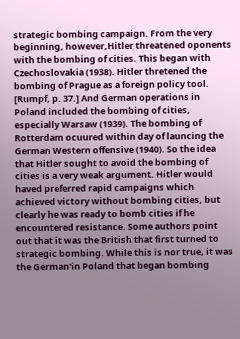strategic bombing campaign. From the very beginning, however,Hitler threatened oponents with the bombing of cities. This began with Czechoslovakia (1938). Hitler thretened the bombing of Prague as a foreign policy tool. [Rumpf, p. 37.] And German operations in Poland included the bombing of cities, especially Warsaw (1939). The bombing of Rotterdam ocuured within day of launcing the German Western offensive (1940). So the idea that Hitler sought to avoid the bombing of cities is a very weak argument. Hitler would haved preferred rapid campaigns which achieved victory without bombing cities, but clearly he was ready to bomb cities if he encountered resistance. Some authors point out that it was the British that first turned to strategic bombing. While this is nor true, it was the German'in Poland that began bombing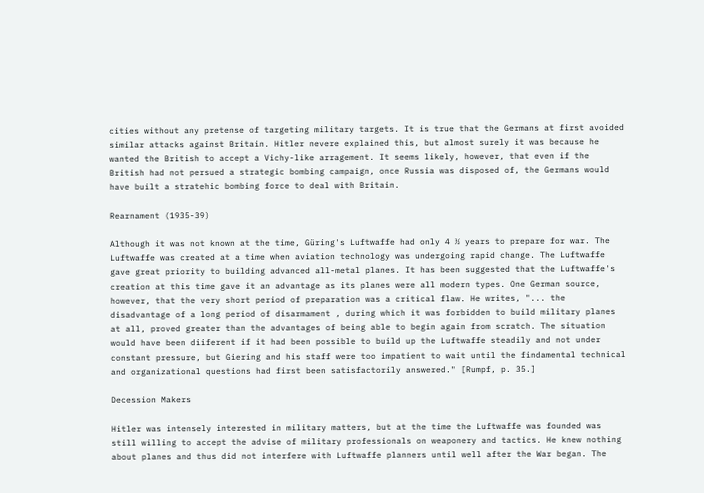cities without any pretense of targeting military targets. It is true that the Germans at first avoided similar attacks against Britain. Hitler nevere explained this, but almost surely it was because he wanted the British to accept a Vichy-like arragement. It seems likely, however, that even if the British had not persued a strategic bombing campaign, once Russia was disposed of, the Germans would have built a stratehic bombing force to deal with Britain.

Rearnament (1935-39)

Although it was not known at the time, Güring's Luftwaffe had only 4 ½ years to prepare for war. The Luftwaffe was created at a time when aviation technology was undergoing rapid change. The Luftwaffe gave great priority to building advanced all-metal planes. It has been suggested that the Luftwaffe's creation at this time gave it an advantage as its planes were all modern types. One German source, however, that the very short period of preparation was a critical flaw. He writes, "... the disadvantage of a long period of disarmament , during which it was forbidden to build military planes at all, proved greater than the advantages of being able to begin again from scratch. The situation would have been diiferent if it had been possible to build up the Luftwaffe steadily and not under constant pressure, but Giering and his staff were too impatient to wait until the findamental technical and organizational questions had first been satisfactorily answered." [Rumpf, p. 35.]

Decession Makers

Hitler was intensely interested in military matters, but at the time the Luftwaffe was founded was still willing to accept the advise of military professionals on weaponery and tactics. He knew nothing about planes and thus did not interfere with Luftwaffe planners until well after the War began. The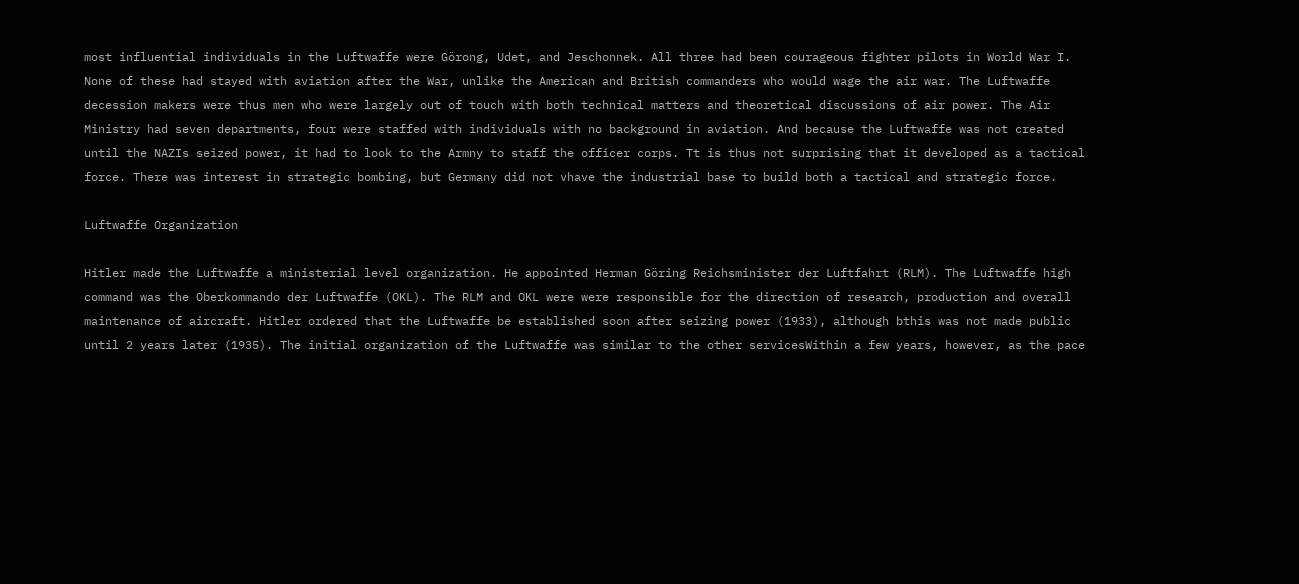most influential individuals in the Luftwaffe were Görong, Udet, and Jeschonnek. All three had been courageous fighter pilots in World War I. None of these had stayed with aviation after the War, unlike the American and British commanders who would wage the air war. The Luftwaffe decession makers were thus men who were largely out of touch with both technical matters and theoretical discussions of air power. The Air Ministry had seven departments, four were staffed with individuals with no background in aviation. And because the Luftwaffe was not created until the NAZIs seized power, it had to look to the Armny to staff the officer corps. Tt is thus not surprising that it developed as a tactical force. There was interest in strategic bombing, but Germany did not vhave the industrial base to build both a tactical and strategic force.

Luftwaffe Organization

Hitler made the Luftwaffe a ministerial level organization. He appointed Herman Göring Reichsminister der Luftfahrt (RLM). The Luftwaffe high command was the Oberkommando der Luftwaffe (OKL). The RLM and OKL were were responsible for the direction of research, production and overall maintenance of aircraft. Hitler ordered that the Luftwaffe be established soon after seizing power (1933), although bthis was not made public until 2 years later (1935). The initial organization of the Luftwaffe was similar to the other servicesWithin a few years, however, as the pace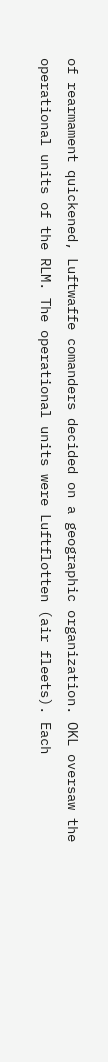of rearmament quickened, Luftwaffe comanders decided on a geographic organization. OKL oversaw the operational units of the RLM. The operational units were Luftflotten (air fleets). Each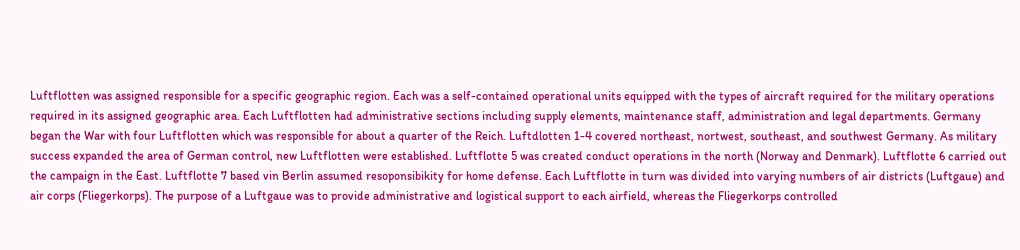Luftflotten was assigned responsible for a specific geographic region. Each was a self-contained operational units equipped with the types of aircraft required for the military operations required in its assigned geographic area. Each Luftflotten had administrative sections including supply elements, maintenance staff, administration and legal departments. Germany began the War with four Luftflotten which was responsible for about a quarter of the Reich. Luftdlotten 1-4 covered northeast, nortwest, southeast, and southwest Germany. As military success expanded the area of German control, new Luftflotten were established. Luftflotte 5 was created conduct operations in the north (Norway and Denmark). Luftflotte 6 carried out the campaign in the East. Luftflotte 7 based vin Berlin assumed resoponsibikity for home defense. Each Luftflotte in turn was divided into varying numbers of air districts (Luftgaue) and air corps (Fliegerkorps). The purpose of a Luftgaue was to provide administrative and logistical support to each airfield, whereas the Fliegerkorps controlled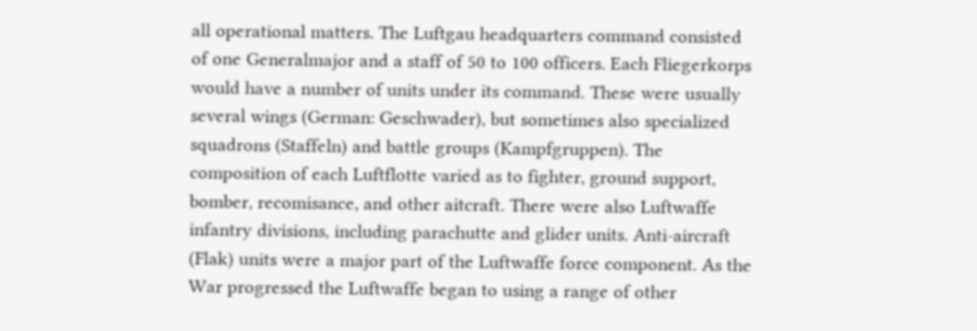all operational matters. The Luftgau headquarters command consisted of one Generalmajor and a staff of 50 to 100 officers. Each Fliegerkorps would have a number of units under its command. These were usually several wings (German: Geschwader), but sometimes also specialized squadrons (Staffeln) and battle groups (Kampfgruppen). The composition of each Luftflotte varied as to fighter, ground support, bomber, recomisance, and other aitcraft. There were also Luftwaffe infantry divisions, including parachutte and glider units. Anti-aircraft (Flak) units were a major part of the Luftwaffe force component. As the War progressed the Luftwaffe began to using a range of other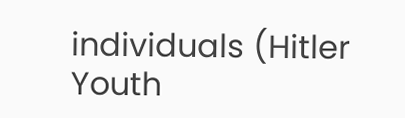individuals (Hitler Youth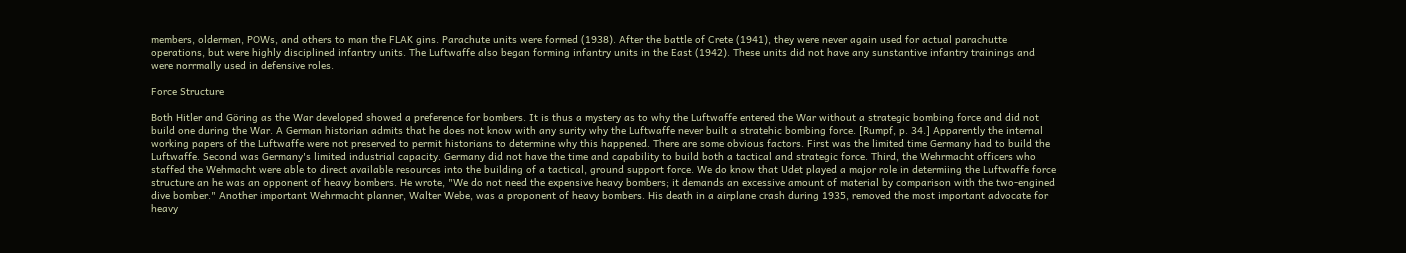members, oldermen, POWs, and others to man the FLAK gins. Parachute units were formed (1938). After the battle of Crete (1941), they were never again used for actual parachutte operations, but were highly disciplined infantry units. The Luftwaffe also began forming infantry units in the East (1942). These units did not have any sunstantive infantry trainings and were norrmally used in defensive roles.

Force Structure

Both Hitler and Göring as the War developed showed a preference for bombers. It is thus a mystery as to why the Luftwaffe entered the War without a strategic bombing force and did not build one during the War. A German historian admits that he does not know with any surity why the Luftwaffe never built a stratehic bombing force. [Rumpf, p. 34.] Apparently the internal working papers of the Luftwaffe were not preserved to permit historians to determine why this happened. There are some obvious factors. First was the limited time Germany had to build the Luftwaffe. Second was Germany's limited industrial capacity. Germany did not have the time and capability to build both a tactical and strategic force. Third, the Wehrmacht officers who staffed the Wehmacht were able to direct available resources into the building of a tactical, ground support force. We do know that Udet played a major role in determiing the Luftwaffe force structure an he was an opponent of heavy bombers. He wrote, "We do not need the expensive heavy bombers; it demands an excessive amount of material by comparison with the two-engined dive bomber." Another important Wehrmacht planner, Walter Webe, was a proponent of heavy bombers. His death in a airplane crash during 1935, removed the most important advocate for heavy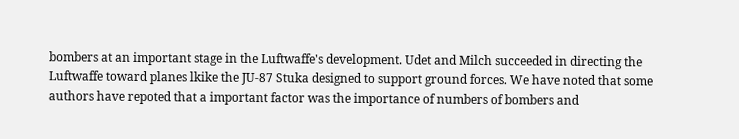bombers at an important stage in the Luftwaffe's development. Udet and Milch succeeded in directing the Luftwaffe toward planes lkike the JU-87 Stuka designed to support ground forces. We have noted that some authors have repoted that a important factor was the importance of numbers of bombers and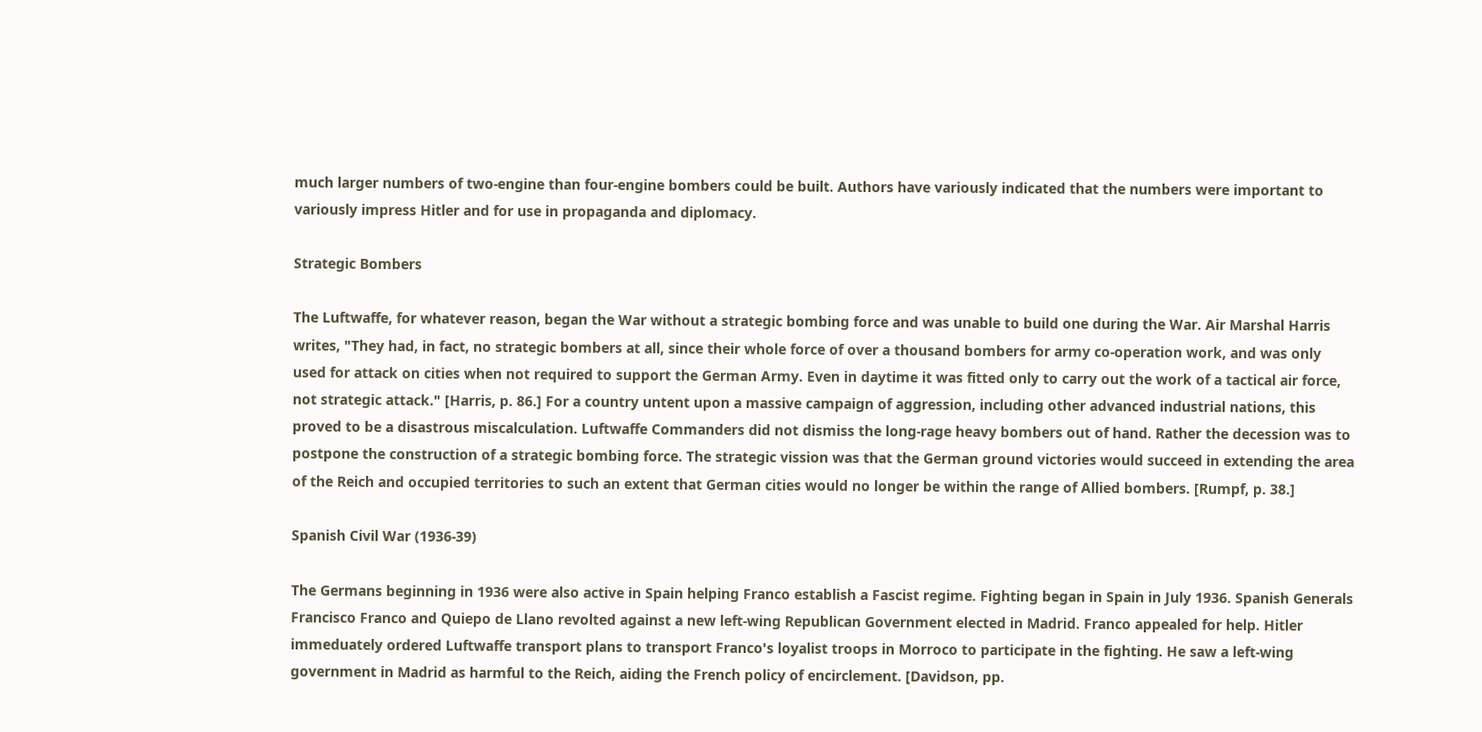much larger numbers of two-engine than four-engine bombers could be built. Authors have variously indicated that the numbers were important to variously impress Hitler and for use in propaganda and diplomacy.

Strategic Bombers

The Luftwaffe, for whatever reason, began the War without a strategic bombing force and was unable to build one during the War. Air Marshal Harris writes, "They had, in fact, no strategic bombers at all, since their whole force of over a thousand bombers for army co-operation work, and was only used for attack on cities when not required to support the German Army. Even in daytime it was fitted only to carry out the work of a tactical air force, not strategic attack." [Harris, p. 86.] For a country untent upon a massive campaign of aggression, including other advanced industrial nations, this proved to be a disastrous miscalculation. Luftwaffe Commanders did not dismiss the long-rage heavy bombers out of hand. Rather the decession was to postpone the construction of a strategic bombing force. The strategic vission was that the German ground victories would succeed in extending the area of the Reich and occupied territories to such an extent that German cities would no longer be within the range of Allied bombers. [Rumpf, p. 38.]

Spanish Civil War (1936-39)

The Germans beginning in 1936 were also active in Spain helping Franco establish a Fascist regime. Fighting began in Spain in July 1936. Spanish Generals Francisco Franco and Quiepo de Llano revolted against a new left-wing Republican Government elected in Madrid. Franco appealed for help. Hitler immeduately ordered Luftwaffe transport plans to transport Franco's loyalist troops in Morroco to participate in the fighting. He saw a left-wing government in Madrid as harmful to the Reich, aiding the French policy of encirclement. [Davidson, pp.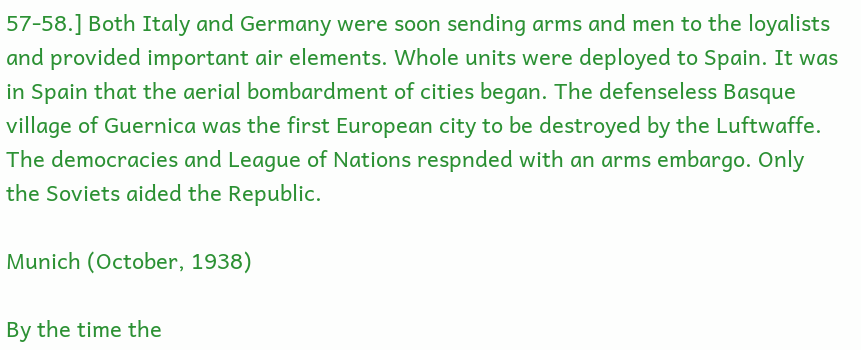57-58.] Both Italy and Germany were soon sending arms and men to the loyalists and provided important air elements. Whole units were deployed to Spain. It was in Spain that the aerial bombardment of cities began. The defenseless Basque village of Guernica was the first European city to be destroyed by the Luftwaffe. The democracies and League of Nations respnded with an arms embargo. Only the Soviets aided the Republic.

Munich (October, 1938)

By the time the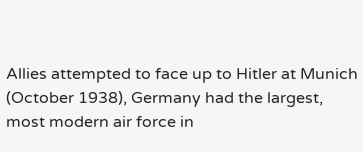Allies attempted to face up to Hitler at Munich (October 1938), Germany had the largest, most modern air force in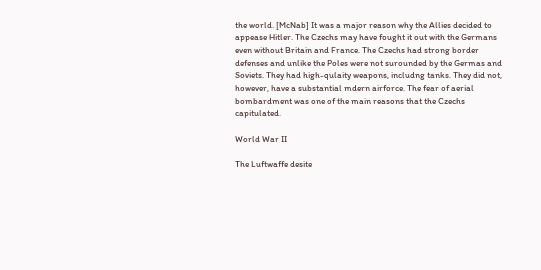the world. [McNab] It was a major reason why the Allies decided to appease Hitler. The Czechs may have fought it out with the Germans even without Britain and France. The Czechs had strong border defenses and unlike the Poles were not surounded by the Germas and Soviets. They had high-qulaity weapons, includng tanks. They did not, however, have a substantial mdern airforce. The fear of aerial bombardment was one of the main reasons that the Czechs capitulated.

World War II

The Luftwaffe desite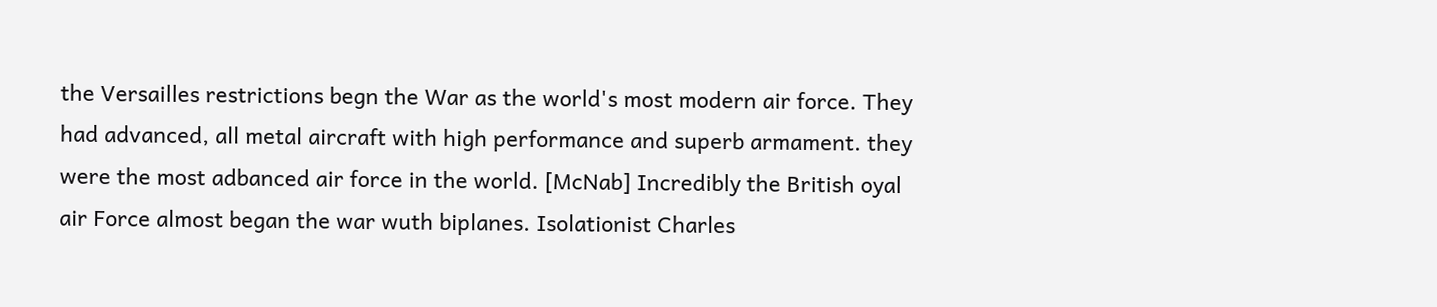the Versailles restrictions begn the War as the world's most modern air force. They had advanced, all metal aircraft with high performance and superb armament. they were the most adbanced air force in the world. [McNab] Incredibly the British oyal air Force almost began the war wuth biplanes. Isolationist Charles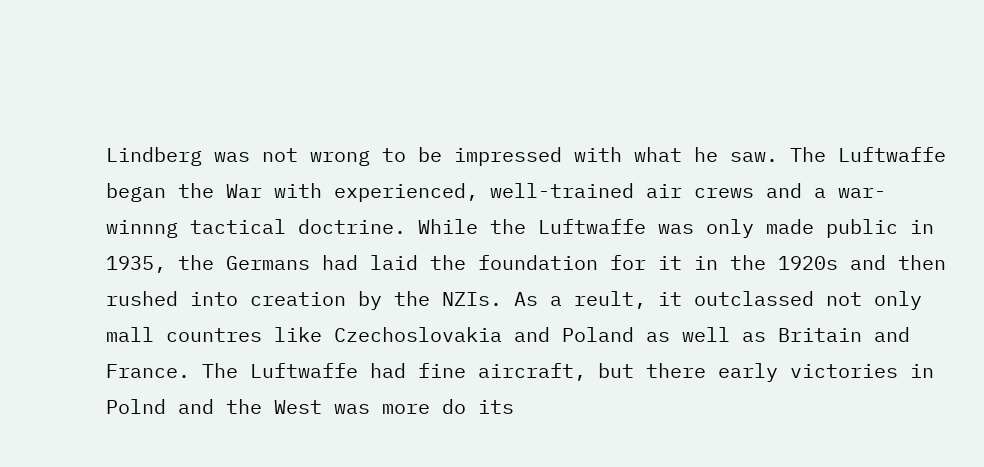Lindberg was not wrong to be impressed with what he saw. The Luftwaffe began the War with experienced, well-trained air crews and a war-winnng tactical doctrine. While the Luftwaffe was only made public in 1935, the Germans had laid the foundation for it in the 1920s and then rushed into creation by the NZIs. As a reult, it outclassed not only mall countres like Czechoslovakia and Poland as well as Britain and France. The Luftwaffe had fine aircraft, but there early victories in Polnd and the West was more do its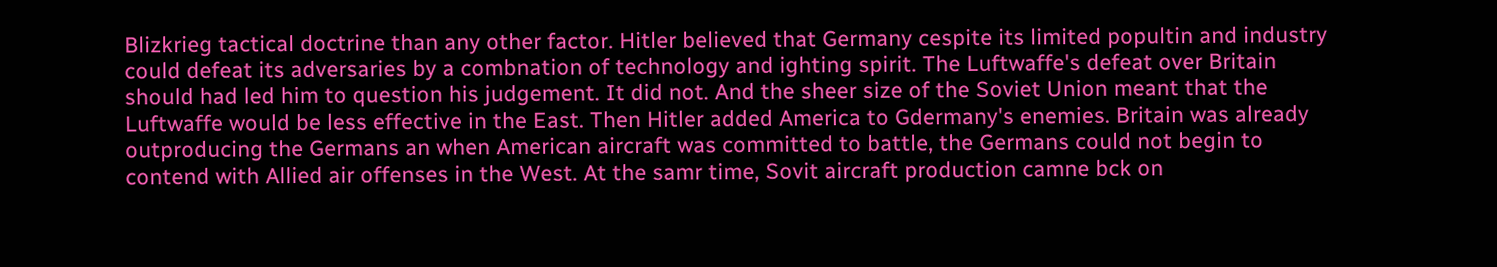Blizkrieg tactical doctrine than any other factor. Hitler believed that Germany cespite its limited popultin and industry could defeat its adversaries by a combnation of technology and ighting spirit. The Luftwaffe's defeat over Britain should had led him to question his judgement. It did not. And the sheer size of the Soviet Union meant that the Luftwaffe would be less effective in the East. Then Hitler added America to Gdermany's enemies. Britain was already outproducing the Germans an when American aircraft was committed to battle, the Germans could not begin to contend with Allied air offenses in the West. At the samr time, Sovit aircraft production camne bck on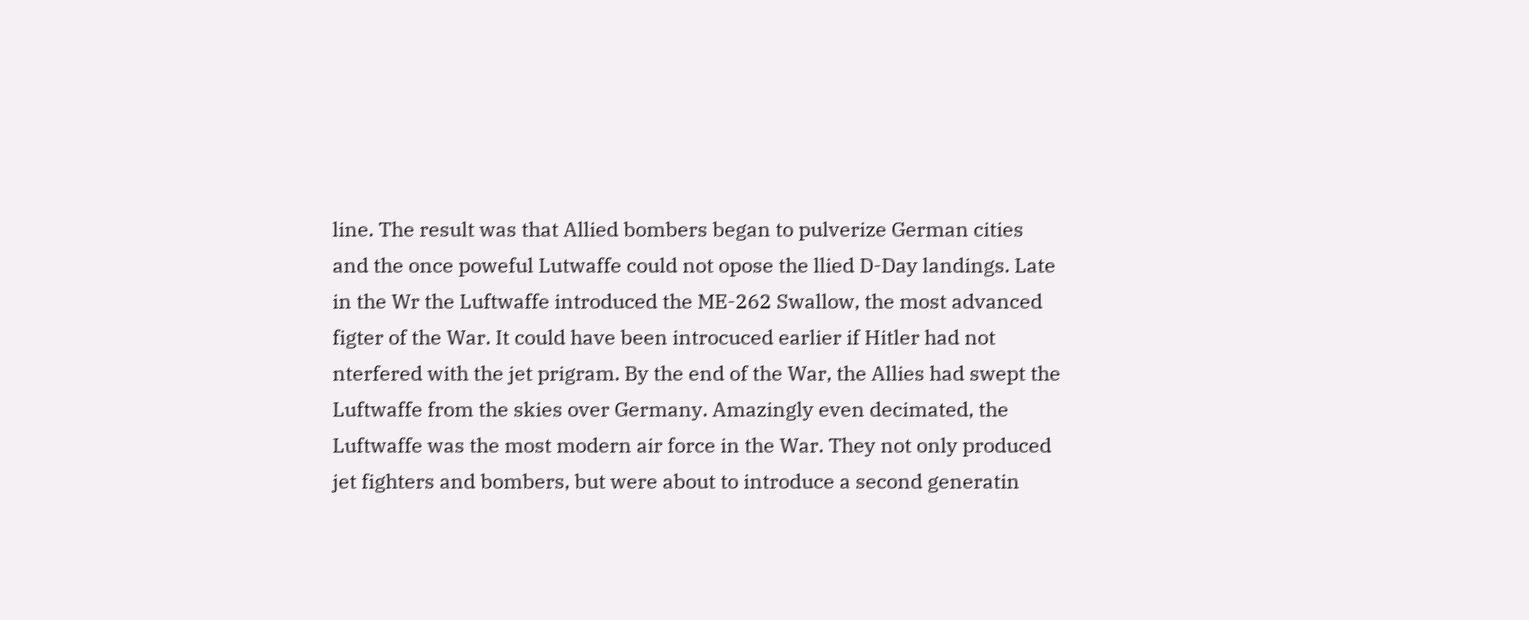line. The result was that Allied bombers began to pulverize German cities and the once poweful Lutwaffe could not opose the llied D-Day landings. Late in the Wr the Luftwaffe introduced the ME-262 Swallow, the most advanced figter of the War. It could have been introcuced earlier if Hitler had not nterfered with the jet prigram. By the end of the War, the Allies had swept the Luftwaffe from the skies over Germany. Amazingly even decimated, the Luftwaffe was the most modern air force in the War. They not only produced jet fighters and bombers, but were about to introduce a second generatin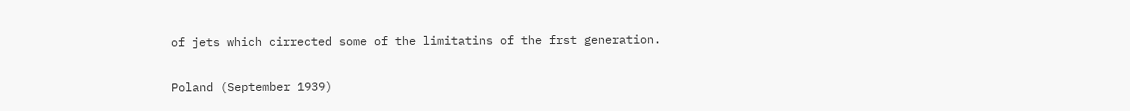of jets which cirrected some of the limitatins of the frst generation.

Poland (September 1939)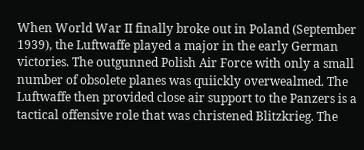When World War II finally broke out in Poland (September 1939), the Luftwaffe played a major in the early German victories. The outgunned Polish Air Force with only a small number of obsolete planes was quiickly overwealmed. The Luftwaffe then provided close air support to the Panzers is a tactical offensive role that was christened Blitzkrieg. The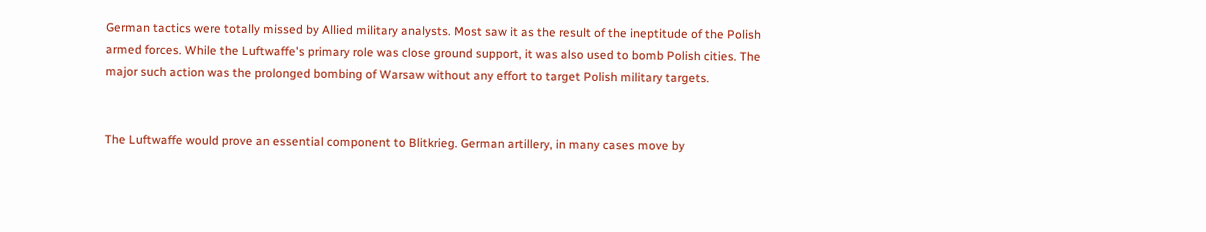German tactics were totally missed by Allied military analysts. Most saw it as the result of the ineptitude of the Polish armed forces. While the Luftwaffe's primary role was close ground support, it was also used to bomb Polish cities. The major such action was the prolonged bombing of Warsaw without any effort to target Polish military targets.


The Luftwaffe would prove an essential component to Blitkrieg. German artillery, in many cases move by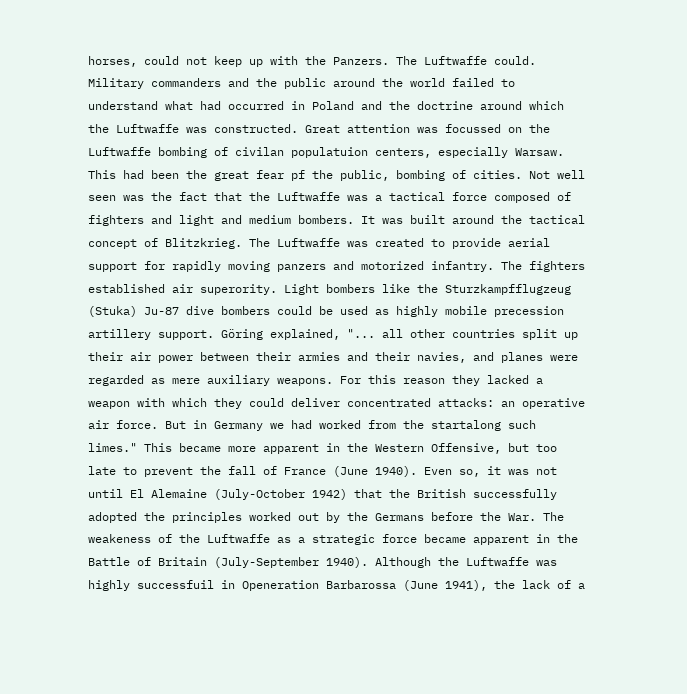horses, could not keep up with the Panzers. The Luftwaffe could. Military commanders and the public around the world failed to understand what had occurred in Poland and the doctrine around which the Luftwaffe was constructed. Great attention was focussed on the Luftwaffe bombing of civilan populatuion centers, especially Warsaw. This had been the great fear pf the public, bombing of cities. Not well seen was the fact that the Luftwaffe was a tactical force composed of fighters and light and medium bombers. It was built around the tactical concept of Blitzkrieg. The Luftwaffe was created to provide aerial support for rapidly moving panzers and motorized infantry. The fighters established air superority. Light bombers like the Sturzkampfflugzeug (Stuka) Ju-87 dive bombers could be used as highly mobile precession artillery support. Göring explained, "... all other countries split up their air power between their armies and their navies, and planes were regarded as mere auxiliary weapons. For this reason they lacked a weapon with which they could deliver concentrated attacks: an operative air force. But in Germany we had worked from the startalong such limes." This became more apparent in the Western Offensive, but too late to prevent the fall of France (June 1940). Even so, it was not until El Alemaine (July-October 1942) that the British successfully adopted the principles worked out by the Germans before the War. The weakeness of the Luftwaffe as a strategic force became apparent in the Battle of Britain (July-September 1940). Although the Luftwaffe was highly successfuil in Openeration Barbarossa (June 1941), the lack of a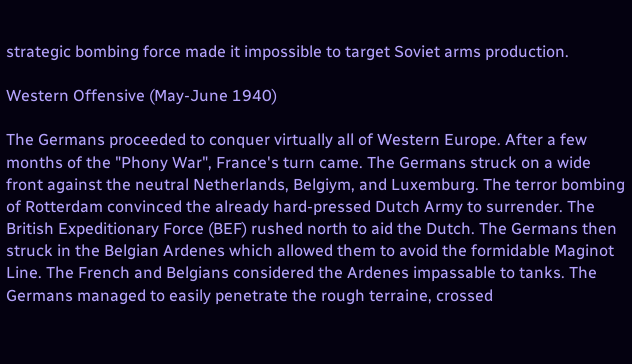strategic bombing force made it impossible to target Soviet arms production.

Western Offensive (May-June 1940)

The Germans proceeded to conquer virtually all of Western Europe. After a few months of the "Phony War", France's turn came. The Germans struck on a wide front against the neutral Netherlands, Belgiym, and Luxemburg. The terror bombing of Rotterdam convinced the already hard-pressed Dutch Army to surrender. The British Expeditionary Force (BEF) rushed north to aid the Dutch. The Germans then struck in the Belgian Ardenes which allowed them to avoid the formidable Maginot Line. The French and Belgians considered the Ardenes impassable to tanks. The Germans managed to easily penetrate the rough terraine, crossed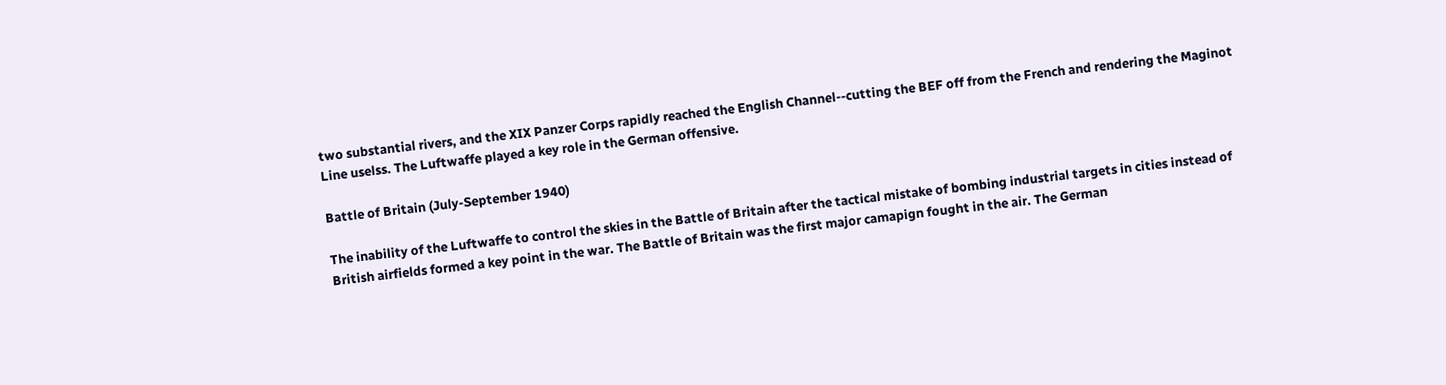two substantial rivers, and the XIX Panzer Corps rapidly reached the English Channel--cutting the BEF off from the French and rendering the Maginot Line uselss. The Luftwaffe played a key role in the German offensive.

Battle of Britain (July-September 1940)

The inability of the Luftwaffe to control the skies in the Battle of Britain after the tactical mistake of bombing industrial targets in cities instead of British airfields formed a key point in the war. The Battle of Britain was the first major camapign fought in the air. The German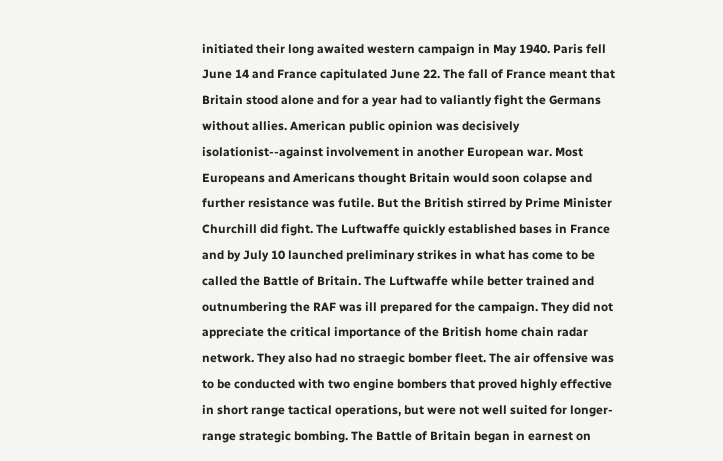initiated their long awaited western campaign in May 1940. Paris fell June 14 and France capitulated June 22. The fall of France meant that Britain stood alone and for a year had to valiantly fight the Germans without allies. American public opinion was decisively isolationist--against involvement in another European war. Most Europeans and Americans thought Britain would soon colapse and further resistance was futile. But the British stirred by Prime Minister Churchill did fight. The Luftwaffe quickly established bases in France and by July 10 launched preliminary strikes in what has come to be called the Battle of Britain. The Luftwaffe while better trained and outnumbering the RAF was ill prepared for the campaign. They did not appreciate the critical importance of the British home chain radar network. They also had no straegic bomber fleet. The air offensive was to be conducted with two engine bombers that proved highly effective in short range tactical operations, but were not well suited for longer-range strategic bombing. The Battle of Britain began in earnest on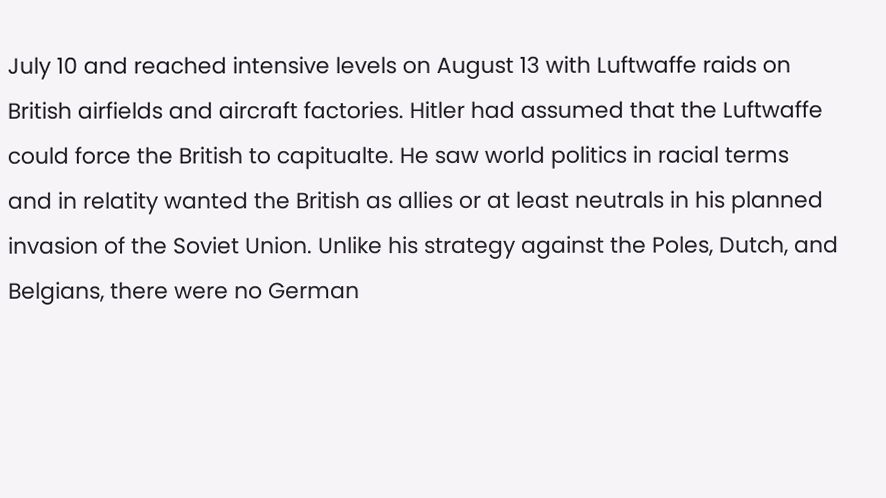July 10 and reached intensive levels on August 13 with Luftwaffe raids on British airfields and aircraft factories. Hitler had assumed that the Luftwaffe could force the British to capitualte. He saw world politics in racial terms and in relatity wanted the British as allies or at least neutrals in his planned invasion of the Soviet Union. Unlike his strategy against the Poles, Dutch, and Belgians, there were no German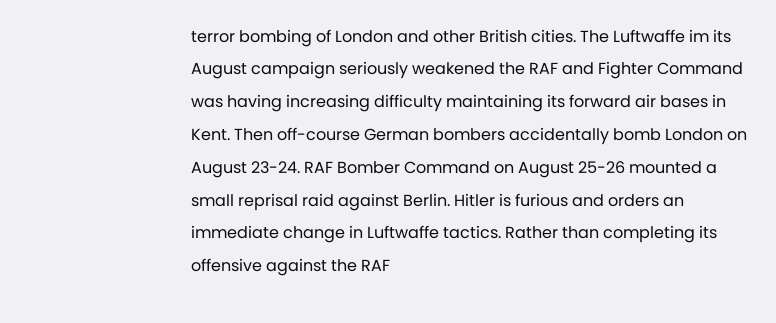terror bombing of London and other British cities. The Luftwaffe im its August campaign seriously weakened the RAF and Fighter Command was having increasing difficulty maintaining its forward air bases in Kent. Then off-course German bombers accidentally bomb London on August 23-24. RAF Bomber Command on August 25-26 mounted a small reprisal raid against Berlin. Hitler is furious and orders an immediate change in Luftwaffe tactics. Rather than completing its offensive against the RAF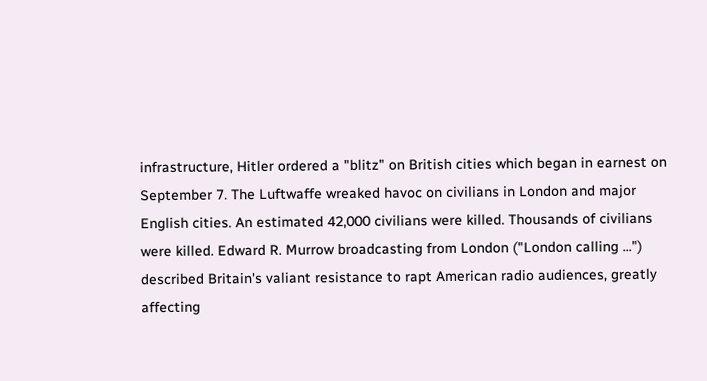infrastructure, Hitler ordered a "blitz" on British cities which began in earnest on September 7. The Luftwaffe wreaked havoc on civilians in London and major English cities. An estimated 42,000 civilians were killed. Thousands of civilians were killed. Edward R. Murrow broadcasting from London ("London calling ...") described Britain's valiant resistance to rapt American radio audiences, greatly affecting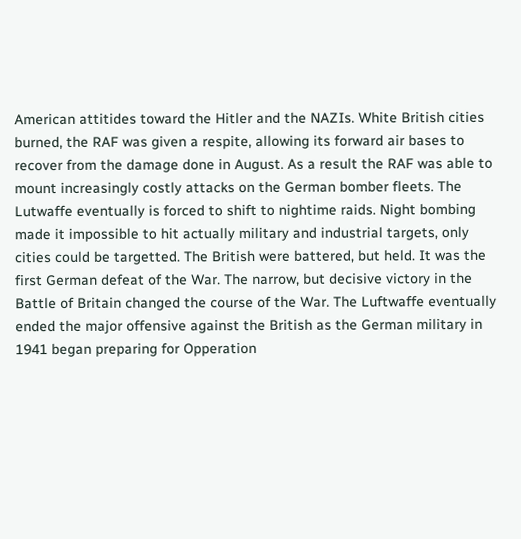American attitides toward the Hitler and the NAZIs. White British cities burned, the RAF was given a respite, allowing its forward air bases to recover from the damage done in August. As a result the RAF was able to mount increasingly costly attacks on the German bomber fleets. The Lutwaffe eventually is forced to shift to nightime raids. Night bombing made it impossible to hit actually military and industrial targets, only cities could be targetted. The British were battered, but held. It was the first German defeat of the War. The narrow, but decisive victory in the Battle of Britain changed the course of the War. The Luftwaffe eventually ended the major offensive against the British as the German military in 1941 began preparing for Opperation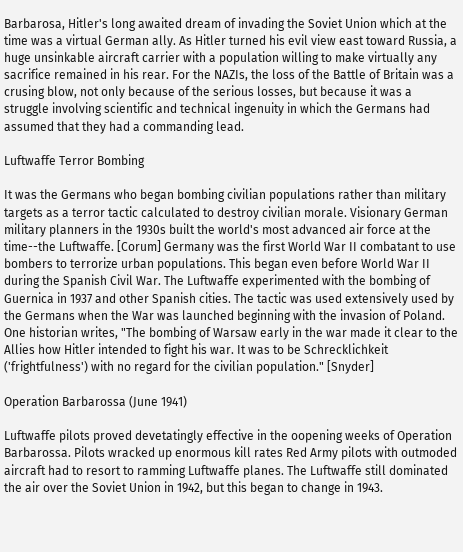Barbarosa, Hitler's long awaited dream of invading the Soviet Union which at the time was a virtual German ally. As Hitler turned his evil view east toward Russia, a huge unsinkable aircraft carrier with a population willing to make virtually any sacrifice remained in his rear. For the NAZIs, the loss of the Battle of Britain was a crusing blow, not only because of the serious losses, but because it was a struggle involving scientific and technical ingenuity in which the Germans had assumed that they had a commanding lead.

Luftwaffe Terror Bombing

It was the Germans who began bombing civilian populations rather than military targets as a terror tactic calculated to destroy civilian morale. Visionary German military planners in the 1930s built the world's most advanced air force at the time--the Luftwaffe. [Corum] Germany was the first World War II combatant to use bombers to terrorize urban populations. This began even before World War II during the Spanish Civil War. The Luftwaffe experimented with the bombing of Guernica in 1937 and other Spanish cities. The tactic was used extensively used by the Germans when the War was launched beginning with the invasion of Poland. One historian writes, "The bombing of Warsaw early in the war made it clear to the Allies how Hitler intended to fight his war. It was to be Schrecklichkeit ('frightfulness') with no regard for the civilian population." [Snyder]

Operation Barbarossa (June 1941)

Luftwaffe pilots proved devetatingly effective in the oopening weeks of Operation Barbarossa. Pilots wracked up enormous kill rates Red Army pilots with outmoded aircraft had to resort to ramming Luftwaffe planes. The Luftwaffe still dominated the air over the Soviet Union in 1942, but this began to change in 1943.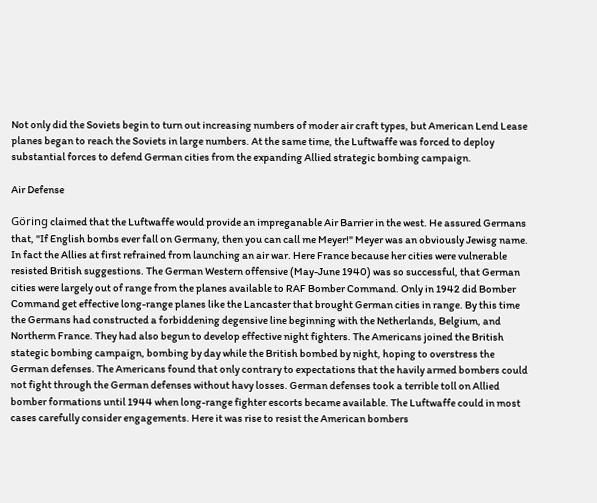Not only did the Soviets begin to turn out increasing numbers of moder air craft types, but American Lend Lease planes began to reach the Soviets in large numbers. At the same time, the Luftwaffe was forced to deploy substantial forces to defend German cities from the expanding Allied strategic bombing campaign.

Air Defense

Göring claimed that the Luftwaffe would provide an impreganable Air Barrier in the west. He assured Germans that, "If English bombs ever fall on Germany, then you can call me Meyer!" Meyer was an obviously Jewisg name. In fact the Allies at first refrained from launching an air war. Here France because her cities were vulnerable resisted British suggestions. The German Western offensive (May-June 1940) was so successful, that German cities were largely out of range from the planes available to RAF Bomber Command. Only in 1942 did Bomber Command get effective long-range planes like the Lancaster that brought German cities in range. By this time the Germans had constructed a forbiddening degensive line beginning with the Netherlands, Belgium, and Northerm France. They had also begun to develop effective night fighters. The Americans joined the British stategic bombing campaign, bombing by day while the British bombed by night, hoping to overstress the German defenses. The Americans found that only contrary to expectations that the havily armed bombers could not fight through the German defenses without havy losses. German defenses took a terrible toll on Allied bomber formations until 1944 when long-range fighter escorts became available. The Luftwaffe could in most cases carefully consider engagements. Here it was rise to resist the American bombers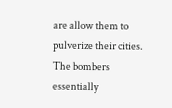are allow them to pulverize their cities. The bombers essentially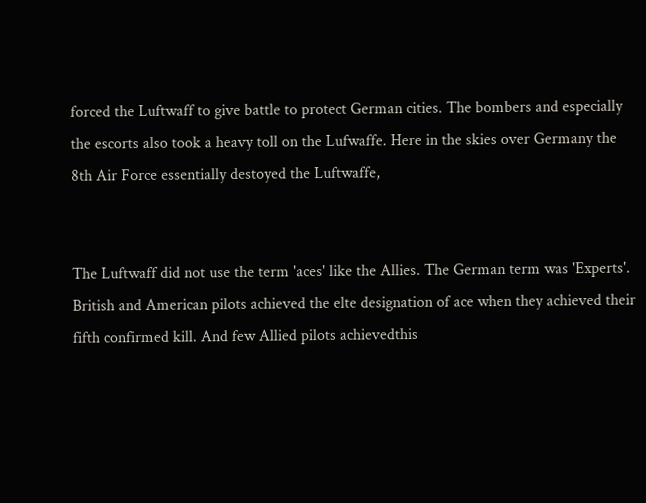forced the Luftwaff to give battle to protect German cities. The bombers and especially the escorts also took a heavy toll on the Lufwaffe. Here in the skies over Germany the 8th Air Force essentially destoyed the Luftwaffe,


The Luftwaff did not use the term 'aces' like the Allies. The German term was 'Experts'. British and American pilots achieved the elte designation of ace when they achieved their fifth confirmed kill. And few Allied pilots achievedthis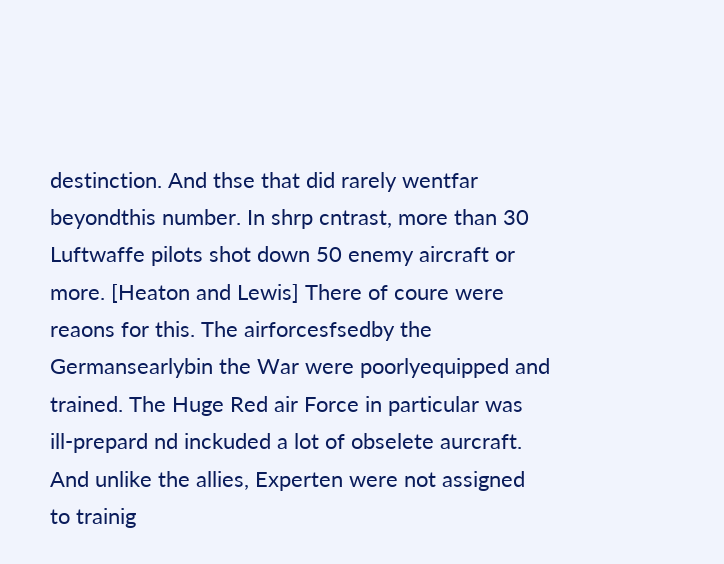destinction. And thse that did rarely wentfar beyondthis number. In shrp cntrast, more than 30 Luftwaffe pilots shot down 50 enemy aircraft or more. [Heaton and Lewis] There of coure were reaons for this. The airforcesfsedby the Germansearlybin the War were poorlyequipped and trained. The Huge Red air Force in particular was ill-prepard nd inckuded a lot of obselete aurcraft. And unlike the allies, Experten were not assigned to trainig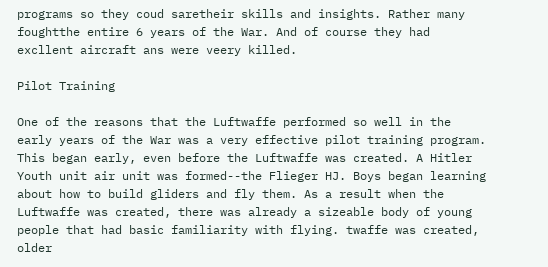programs so they coud saretheir skills and insights. Rather many foughtthe entire 6 years of the War. And of course they had excllent aircraft ans were veery killed.

Pilot Training

One of the reasons that the Luftwaffe performed so well in the early years of the War was a very effective pilot training program. This began early, even before the Luftwaffe was created. A Hitler Youth unit air unit was formed--the Flieger HJ. Boys began learning about how to build gliders and fly them. As a result when the Luftwaffe was created, there was already a sizeable body of young people that had basic familiarity with flying. twaffe was created, older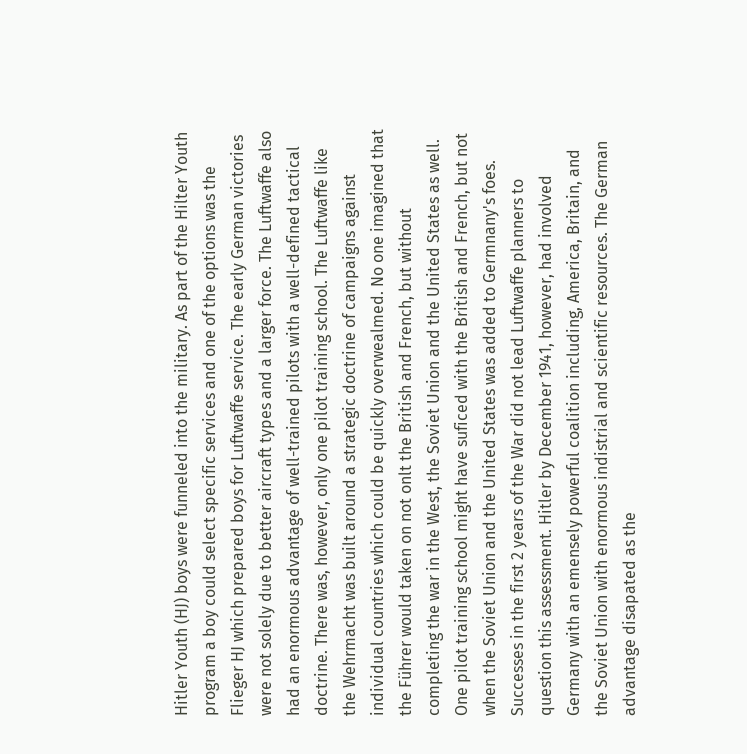Hitler Youth (HJ) boys were funneled into the military. As part of the Hilter Youth program a boy could select specific services and one of the options was the Flieger HJ which prepared boys for Luftwaffe service. The early German victories were not solely due to better aircraft types and a larger force. The Luftwaffe also had an enormous advantage of well-trained pilots with a well-defined tactical doctrine. There was, however, only one pilot training school. The Luftwaffe like the Wehrmacht was built around a strategic doctrine of campaigns against individual countries which could be quickly overwealmed. No one imagined that the Führer would taken on not onlt the British and French, but without completing the war in the West, the Soviet Union and the United States as well. One pilot training school might have suficed with the British and French, but not when the Soviet Union and the United States was added to Germnany's foes. Successes in the first 2 years of the War did not lead Luftwaffe planners to question this assessment. Hitler by December 1941, however, had involved Germany with an emensely powerful coalition including, America, Britain, and the Soviet Union with enormous indistrial and scientific resources. The German advantage disapated as the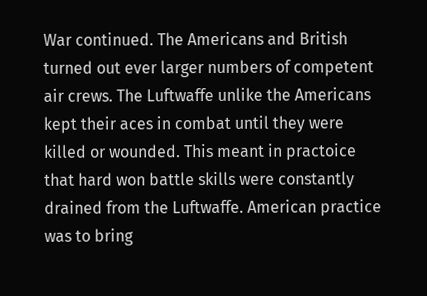War continued. The Americans and British turned out ever larger numbers of competent air crews. The Luftwaffe unlike the Americans kept their aces in combat until they were killed or wounded. This meant in practoice that hard won battle skills were constantly drained from the Luftwaffe. American practice was to bring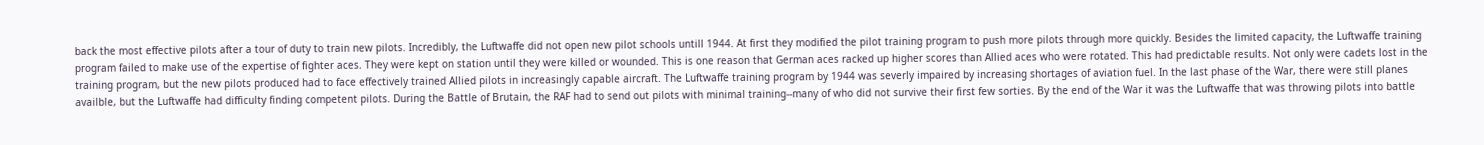back the most effective pilots after a tour of duty to train new pilots. Incredibly, the Luftwaffe did not open new pilot schools untill 1944. At first they modified the pilot training program to push more pilots through more quickly. Besides the limited capacity, the Luftwaffe training program failed to make use of the expertise of fighter aces. They were kept on station until they were killed or wounded. This is one reason that German aces racked up higher scores than Allied aces who were rotated. This had predictable results. Not only were cadets lost in the training program, but the new pilots produced had to face effectively trained Allied pilots in increasingly capable aircraft. The Luftwaffe training program by 1944 was severly impaired by increasing shortages of aviation fuel. In the last phase of the War, there were still planes availble, but the Luftwaffe had difficulty finding competent pilots. During the Battle of Brutain, the RAF had to send out pilots with minimal training--many of who did not survive their first few sorties. By the end of the War it was the Luftwaffe that was throwing pilots into battle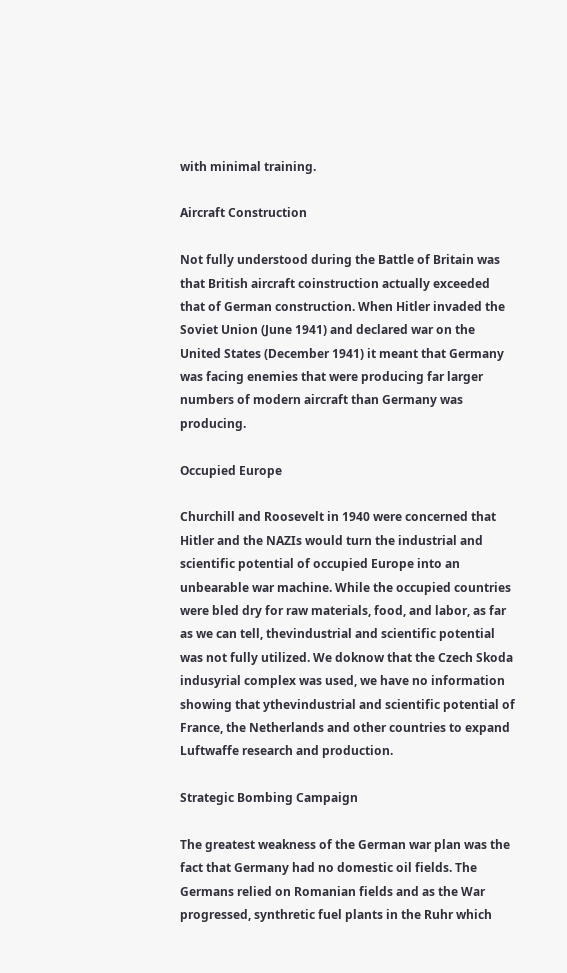with minimal training.

Aircraft Construction

Not fully understood during the Battle of Britain was that British aircraft coinstruction actually exceeded that of German construction. When Hitler invaded the Soviet Union (June 1941) and declared war on the United States (December 1941) it meant that Germany was facing enemies that were producing far larger numbers of modern aircraft than Germany was producing.

Occupied Europe

Churchill and Roosevelt in 1940 were concerned that Hitler and the NAZIs would turn the industrial and scientific potential of occupied Europe into an unbearable war machine. While the occupied countries were bled dry for raw materials, food, and labor, as far as we can tell, thevindustrial and scientific potential was not fully utilized. We doknow that the Czech Skoda indusyrial complex was used, we have no information showing that ythevindustrial and scientific potential of France, the Netherlands and other countries to expand Luftwaffe research and production.

Strategic Bombing Campaign

The greatest weakness of the German war plan was the fact that Germany had no domestic oil fields. The Germans relied on Romanian fields and as the War progressed, synthretic fuel plants in the Ruhr which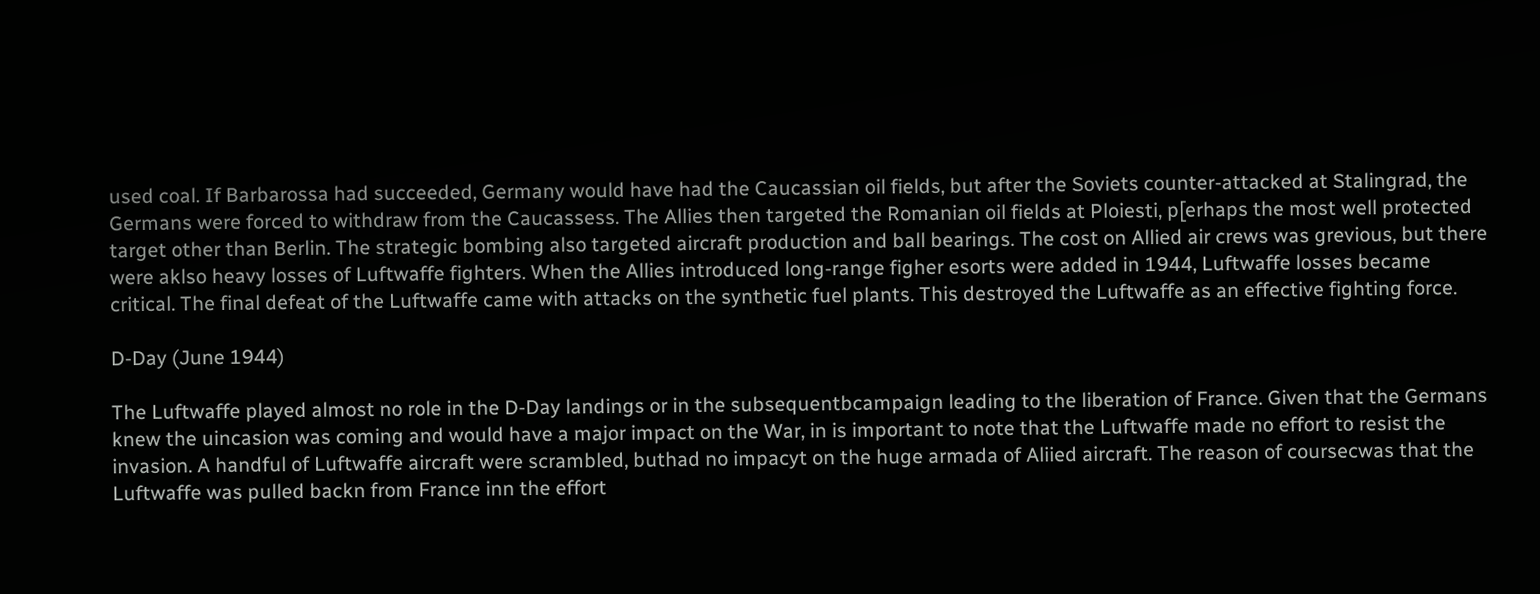used coal. If Barbarossa had succeeded, Germany would have had the Caucassian oil fields, but after the Soviets counter-attacked at Stalingrad, the Germans were forced to withdraw from the Caucassess. The Allies then targeted the Romanian oil fields at Ploiesti, p[erhaps the most well protected target other than Berlin. The strategic bombing also targeted aircraft production and ball bearings. The cost on Allied air crews was grevious, but there were aklso heavy losses of Luftwaffe fighters. When the Allies introduced long-range figher esorts were added in 1944, Luftwaffe losses became critical. The final defeat of the Luftwaffe came with attacks on the synthetic fuel plants. This destroyed the Luftwaffe as an effective fighting force.

D-Day (June 1944)

The Luftwaffe played almost no role in the D-Day landings or in the subsequentbcampaign leading to the liberation of France. Given that the Germans knew the uincasion was coming and would have a major impact on the War, in is important to note that the Luftwaffe made no effort to resist the invasion. A handful of Luftwaffe aircraft were scrambled, buthad no impacyt on the huge armada of Aliied aircraft. The reason of coursecwas that the Luftwaffe was pulled backn from France inn the effort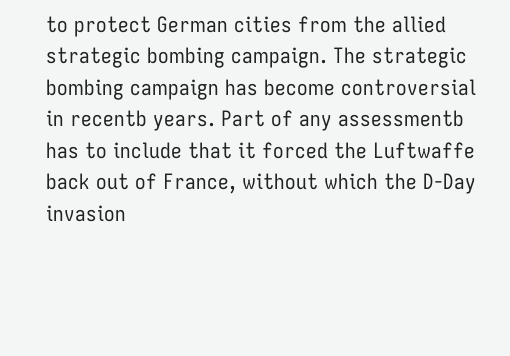to protect German cities from the allied strategic bombing campaign. The strategic bombing campaign has become controversial in recentb years. Part of any assessmentb has to include that it forced the Luftwaffe back out of France, without which the D-Day invasion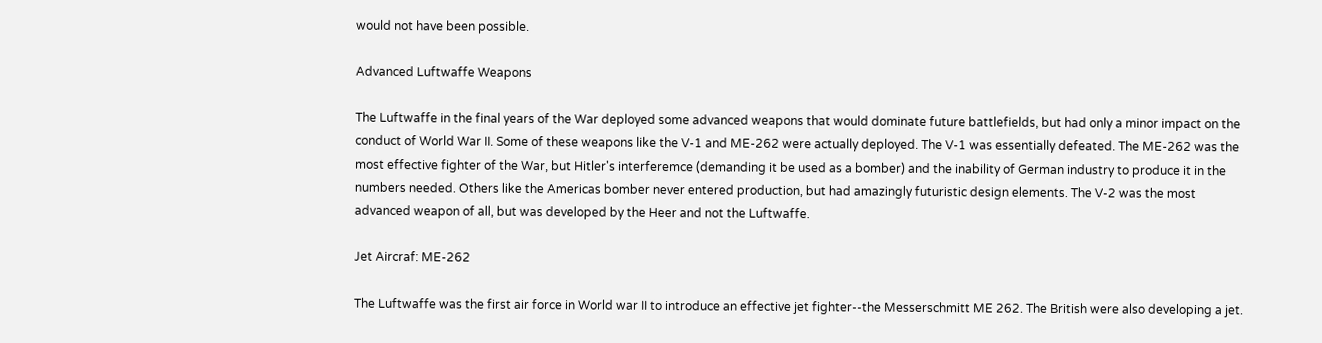would not have been possible.

Advanced Luftwaffe Weapons

The Luftwaffe in the final years of the War deployed some advanced weapons that would dominate future battlefields, but had only a minor impact on the conduct of World War II. Some of these weapons like the V-1 and ME-262 were actually deployed. The V-1 was essentially defeated. The ME-262 was the most effective fighter of the War, but Hitler's interferemce (demanding it be used as a bomber) and the inability of German industry to produce it in the numbers needed. Others like the Americas bomber never entered production, but had amazingly futuristic design elements. The V-2 was the most advanced weapon of all, but was developed by the Heer and not the Luftwaffe.

Jet Aircraf: ME-262

The Luftwaffe was the first air force in World war II to introduce an effective jet fighter--the Messerschmitt ME 262. The British were also developing a jet.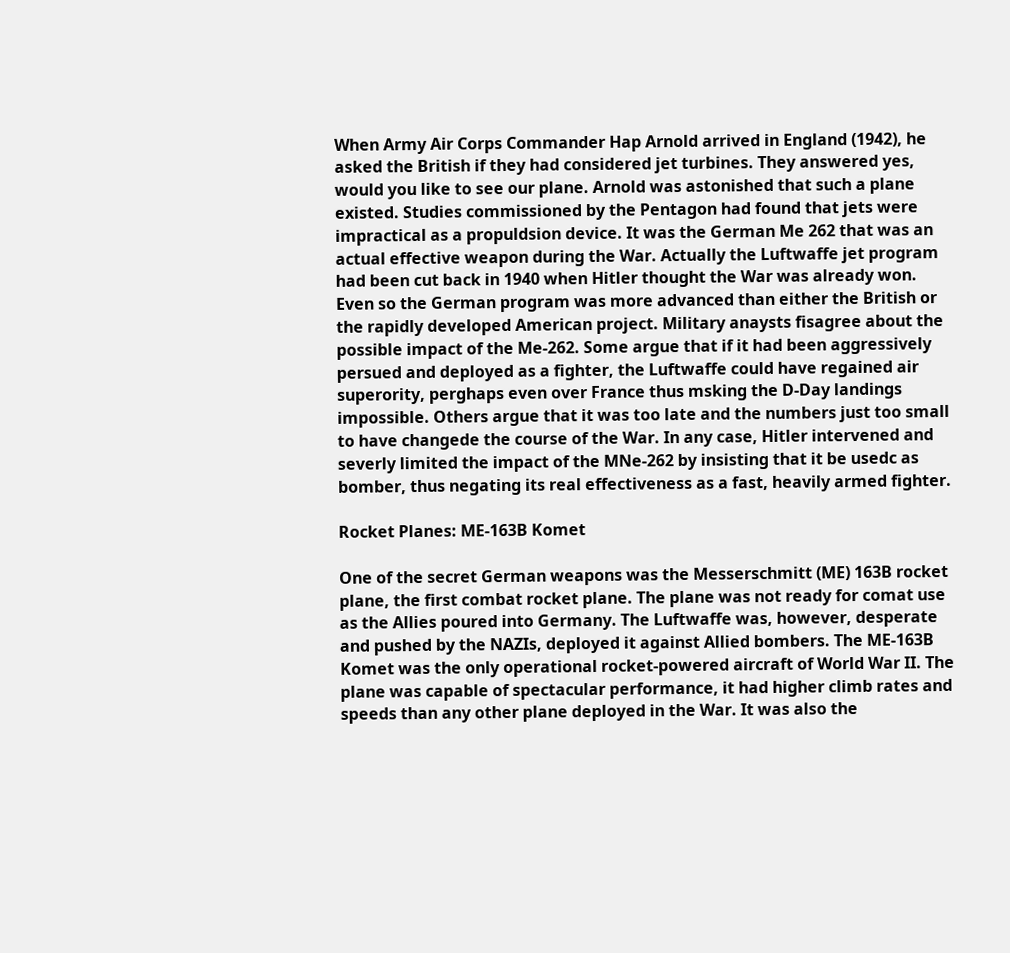When Army Air Corps Commander Hap Arnold arrived in England (1942), he asked the British if they had considered jet turbines. They answered yes, would you like to see our plane. Arnold was astonished that such a plane existed. Studies commissioned by the Pentagon had found that jets were impractical as a propuldsion device. It was the German Me 262 that was an actual effective weapon during the War. Actually the Luftwaffe jet program had been cut back in 1940 when Hitler thought the War was already won. Even so the German program was more advanced than either the British or the rapidly developed American project. Military anaysts fisagree about the possible impact of the Me-262. Some argue that if it had been aggressively persued and deployed as a fighter, the Luftwaffe could have regained air superority, perghaps even over France thus msking the D-Day landings impossible. Others argue that it was too late and the numbers just too small to have changede the course of the War. In any case, Hitler intervened and severly limited the impact of the MNe-262 by insisting that it be usedc as bomber, thus negating its real effectiveness as a fast, heavily armed fighter.

Rocket Planes: ME-163B Komet

One of the secret German weapons was the Messerschmitt (ME) 163B rocket plane, the first combat rocket plane. The plane was not ready for comat use as the Allies poured into Germany. The Luftwaffe was, however, desperate and pushed by the NAZIs, deployed it against Allied bombers. The ME-163B Komet was the only operational rocket-powered aircraft of World War II. The plane was capable of spectacular performance, it had higher climb rates and speeds than any other plane deployed in the War. It was also the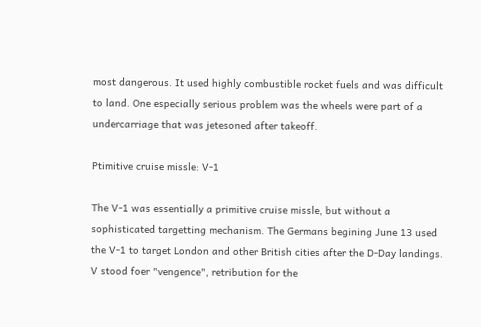most dangerous. It used highly combustible rocket fuels and was difficult to land. One especially serious problem was the wheels were part of a undercarriage that was jetesoned after takeoff.

Ptimitive cruise missle: V-1

The V-1 was essentially a primitive cruise missle, but without a sophisticated targetting mechanism. The Germans begining June 13 used the V-1 to target London and other British cities after the D-Day landings. V stood foer "vengence", retribution for the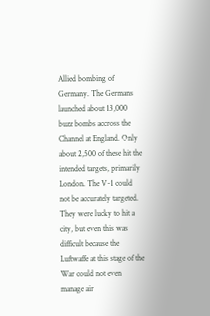Allied bombing of Germany. The Germans launched about 13,000 buzz bombs accross the Channel at England. Only about 2,500 of these hit the intended targets, primarily London. The V-1 could not be accurately targeted. They were lucky to hit a city, but even this was difficult because the Luftwaffe at this stage of the War could not even manage air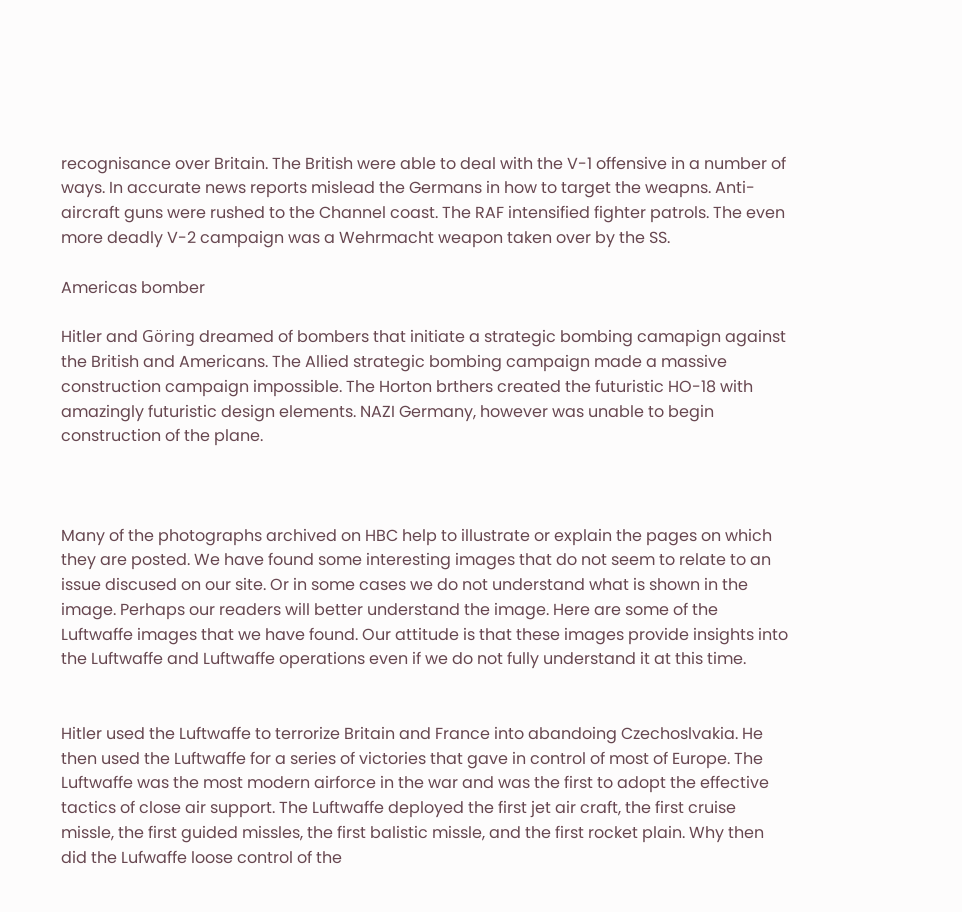recognisance over Britain. The British were able to deal with the V-1 offensive in a number of ways. In accurate news reports mislead the Germans in how to target the weapns. Anti-aircraft guns were rushed to the Channel coast. The RAF intensified fighter patrols. The even more deadly V-2 campaign was a Wehrmacht weapon taken over by the SS.

Americas bomber

Hitler and Göring dreamed of bombers that initiate a strategic bombing camapign against the British and Americans. The Allied strategic bombing campaign made a massive construction campaign impossible. The Horton brthers created the futuristic HO-18 with amazingly futuristic design elements. NAZI Germany, however was unable to begin construction of the plane.



Many of the photographs archived on HBC help to illustrate or explain the pages on which they are posted. We have found some interesting images that do not seem to relate to an issue discused on our site. Or in some cases we do not understand what is shown in the image. Perhaps our readers will better understand the image. Here are some of the Luftwaffe images that we have found. Our attitude is that these images provide insights into the Luftwaffe and Luftwaffe operations even if we do not fully understand it at this time.


Hitler used the Luftwaffe to terrorize Britain and France into abandoing Czechoslvakia. He then used the Luftwaffe for a series of victories that gave in control of most of Europe. The Luftwaffe was the most modern airforce in the war and was the first to adopt the effective tactics of close air support. The Luftwaffe deployed the first jet air craft, the first cruise missle, the first guided missles, the first balistic missle, and the first rocket plain. Why then did the Lufwaffe loose control of the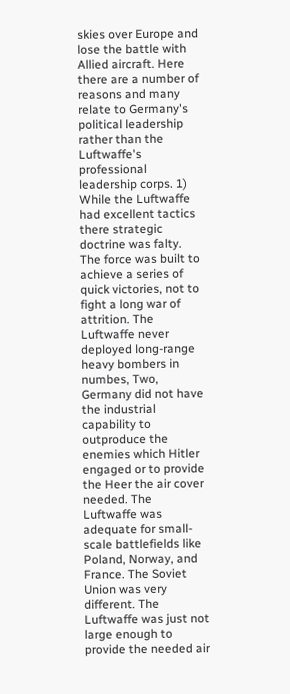skies over Europe and lose the battle with Allied aircraft. Here there are a number of reasons and many relate to Germany's political leadership rather than the Luftwaffe's professional leadership corps. 1) While the Luftwaffe had excellent tactics there strategic doctrine was falty. The force was built to achieve a series of quick victories, not to fight a long war of attrition. The Luftwaffe never deployed long-range heavy bombers in numbes, Two, Germany did not have the industrial capability to outproduce the enemies which Hitler engaged or to provide the Heer the air cover needed. The Luftwaffe was adequate for small-scale battlefields like Poland, Norway, and France. The Soviet Union was very different. The Luftwaffe was just not large enough to provide the needed air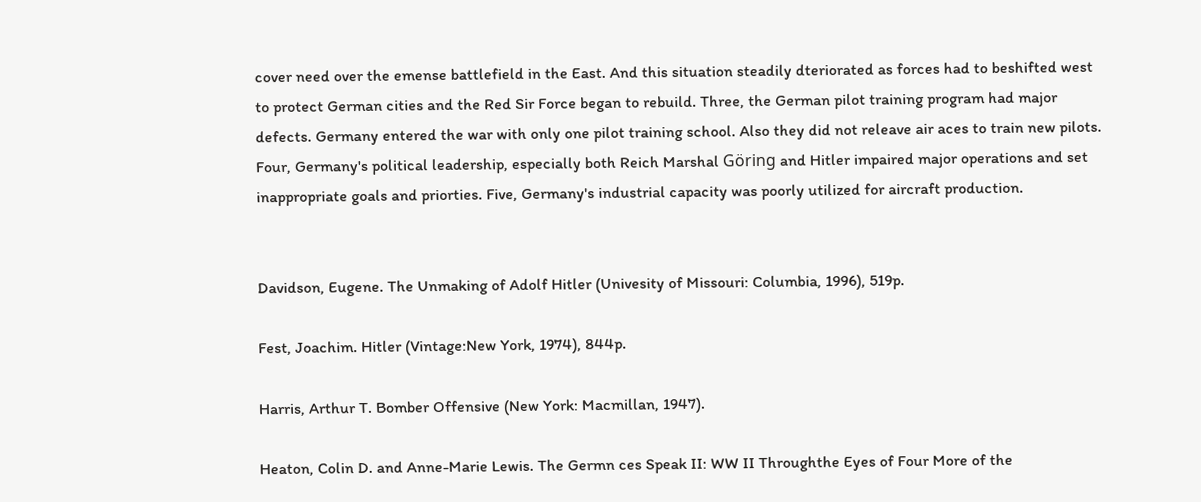cover need over the emense battlefield in the East. And this situation steadily dteriorated as forces had to beshifted west to protect German cities and the Red Sir Force began to rebuild. Three, the German pilot training program had major defects. Germany entered the war with only one pilot training school. Also they did not releave air aces to train new pilots. Four, Germany's political leadership, especially both Reich Marshal Göring and Hitler impaired major operations and set inappropriate goals and priorties. Five, Germany's industrial capacity was poorly utilized for aircraft production.


Davidson, Eugene. The Unmaking of Adolf Hitler (Univesity of Missouri: Columbia, 1996), 519p.

Fest, Joachim. Hitler (Vintage:New York, 1974), 844p.

Harris, Arthur T. Bomber Offensive (New York: Macmillan, 1947).

Heaton, Colin D. and Anne-Marie Lewis. The Germn ces Speak II: WW II Throughthe Eyes of Four More of the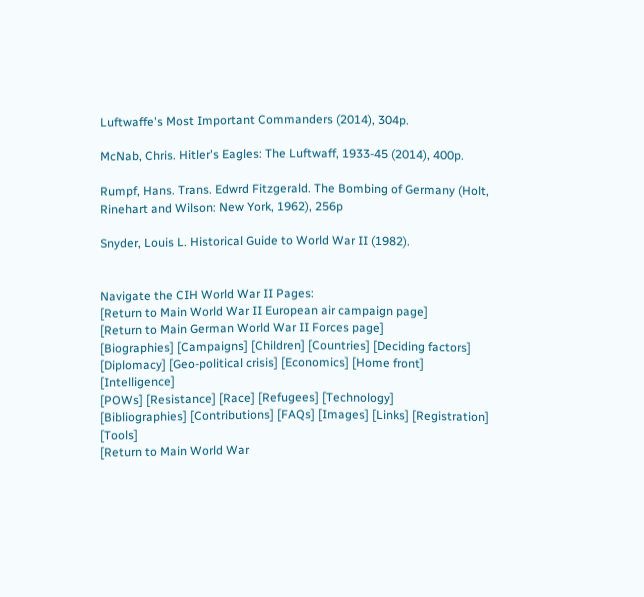Luftwaffe's Most Important Commanders (2014), 304p.

McNab, Chris. Hitler's Eagles: The Luftwaff, 1933-45 (2014), 400p.

Rumpf, Hans. Trans. Edwrd Fitzgerald. The Bombing of Germany (Holt, Rinehart and Wilson: New York, 1962), 256p

Snyder, Louis L. Historical Guide to World War II (1982).


Navigate the CIH World War II Pages:
[Return to Main World War II European air campaign page]
[Return to Main German World War II Forces page]
[Biographies] [Campaigns] [Children] [Countries] [Deciding factors] [Diplomacy] [Geo-political crisis] [Economics] [Home front] [Intelligence]
[POWs] [Resistance] [Race] [Refugees] [Technology]
[Bibliographies] [Contributions] [FAQs] [Images] [Links] [Registration] [Tools]
[Return to Main World War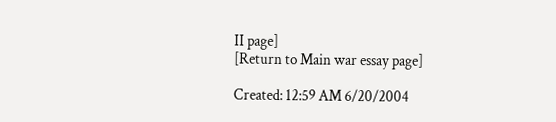II page]
[Return to Main war essay page]

Created: 12:59 AM 6/20/2004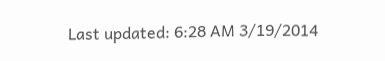Last updated: 6:28 AM 3/19/2014